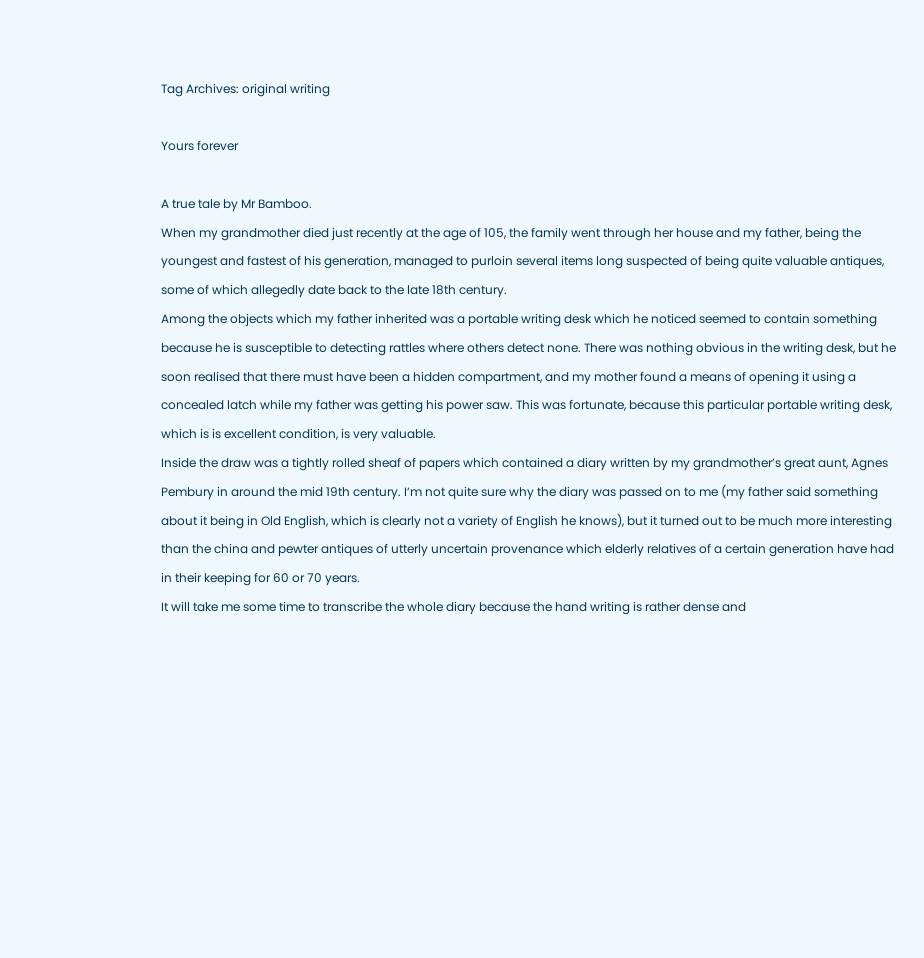Tag Archives: original writing

Yours forever

A true tale by Mr Bamboo.
When my grandmother died just recently at the age of 105, the family went through her house and my father, being the youngest and fastest of his generation, managed to purloin several items long suspected of being quite valuable antiques, some of which allegedly date back to the late 18th century.
Among the objects which my father inherited was a portable writing desk which he noticed seemed to contain something because he is susceptible to detecting rattles where others detect none. There was nothing obvious in the writing desk, but he soon realised that there must have been a hidden compartment, and my mother found a means of opening it using a concealed latch while my father was getting his power saw. This was fortunate, because this particular portable writing desk, which is is excellent condition, is very valuable.
Inside the draw was a tightly rolled sheaf of papers which contained a diary written by my grandmother’s great aunt, Agnes Pembury in around the mid 19th century. I’m not quite sure why the diary was passed on to me (my father said something about it being in Old English, which is clearly not a variety of English he knows), but it turned out to be much more interesting than the china and pewter antiques of utterly uncertain provenance which elderly relatives of a certain generation have had in their keeping for 60 or 70 years.
It will take me some time to transcribe the whole diary because the hand writing is rather dense and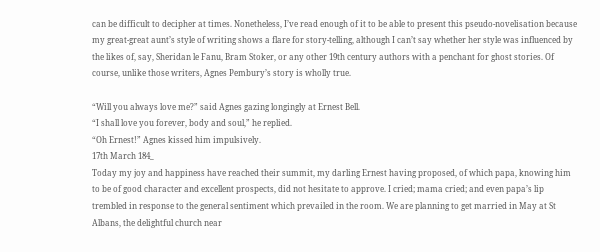can be difficult to decipher at times. Nonetheless, I’ve read enough of it to be able to present this pseudo-novelisation because my great-great aunt’s style of writing shows a flare for story-telling, although I can’t say whether her style was influenced by the likes of, say, Sheridan le Fanu, Bram Stoker, or any other 19th century authors with a penchant for ghost stories. Of course, unlike those writers, Agnes Pembury’s story is wholly true.

“Will you always love me?” said Agnes gazing longingly at Ernest Bell.
“I shall love you forever, body and soul,” he replied.
“Oh Ernest!” Agnes kissed him impulsively.
17th March 184_
Today my joy and happiness have reached their summit, my darling Ernest having proposed, of which papa, knowing him to be of good character and excellent prospects, did not hesitate to approve. I cried; mama cried; and even papa’s lip trembled in response to the general sentiment which prevailed in the room. We are planning to get married in May at St Albans, the delightful church near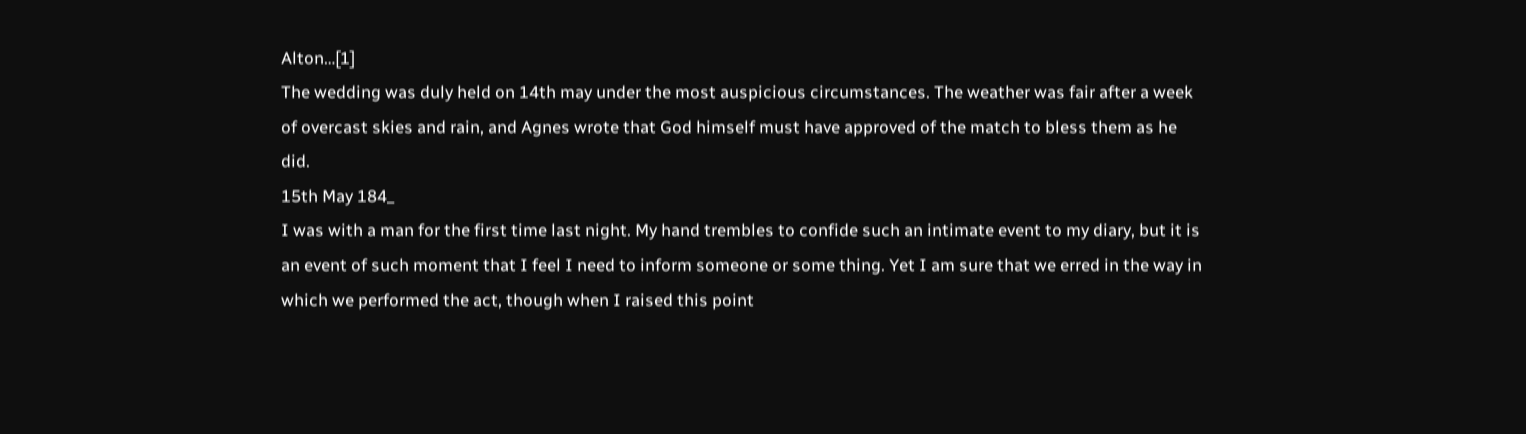Alton…[1]
The wedding was duly held on 14th may under the most auspicious circumstances. The weather was fair after a week of overcast skies and rain, and Agnes wrote that God himself must have approved of the match to bless them as he did.
15th May 184_
I was with a man for the first time last night. My hand trembles to confide such an intimate event to my diary, but it is an event of such moment that I feel I need to inform someone or some thing. Yet I am sure that we erred in the way in which we performed the act, though when I raised this point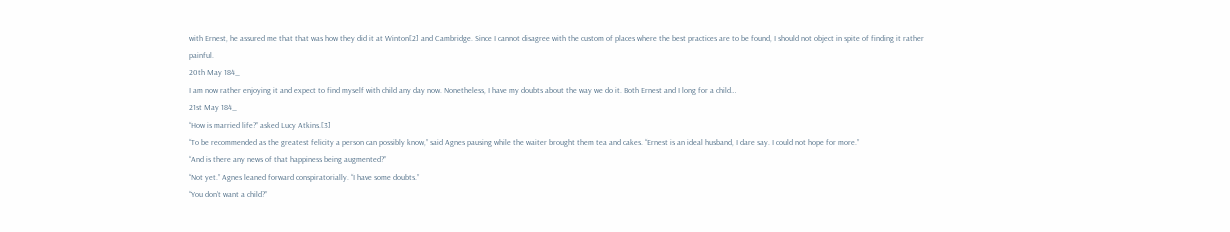with Ernest, he assured me that that was how they did it at Winton[2] and Cambridge. Since I cannot disagree with the custom of places where the best practices are to be found, I should not object in spite of finding it rather painful.
20th May 184_
I am now rather enjoying it and expect to find myself with child any day now. Nonetheless, I have my doubts about the way we do it. Both Ernest and I long for a child…
21st May 184_
“How is married life?” asked Lucy Atkins.[3]
“To be recommended as the greatest felicity a person can possibly know,” said Agnes pausing while the waiter brought them tea and cakes. “Ernest is an ideal husband, I dare say. I could not hope for more.”
“And is there any news of that happiness being augmented?”
“Not yet.” Agnes leaned forward conspiratorially. “I have some doubts.”
“You don’t want a child?”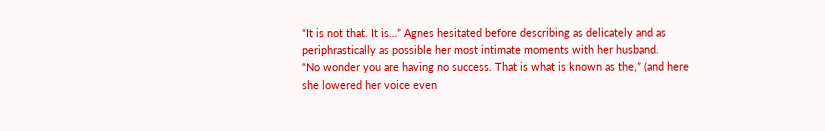“It is not that. It is…” Agnes hesitated before describing as delicately and as periphrastically as possible her most intimate moments with her husband.
“No wonder you are having no success. That is what is known as the,” (and here she lowered her voice even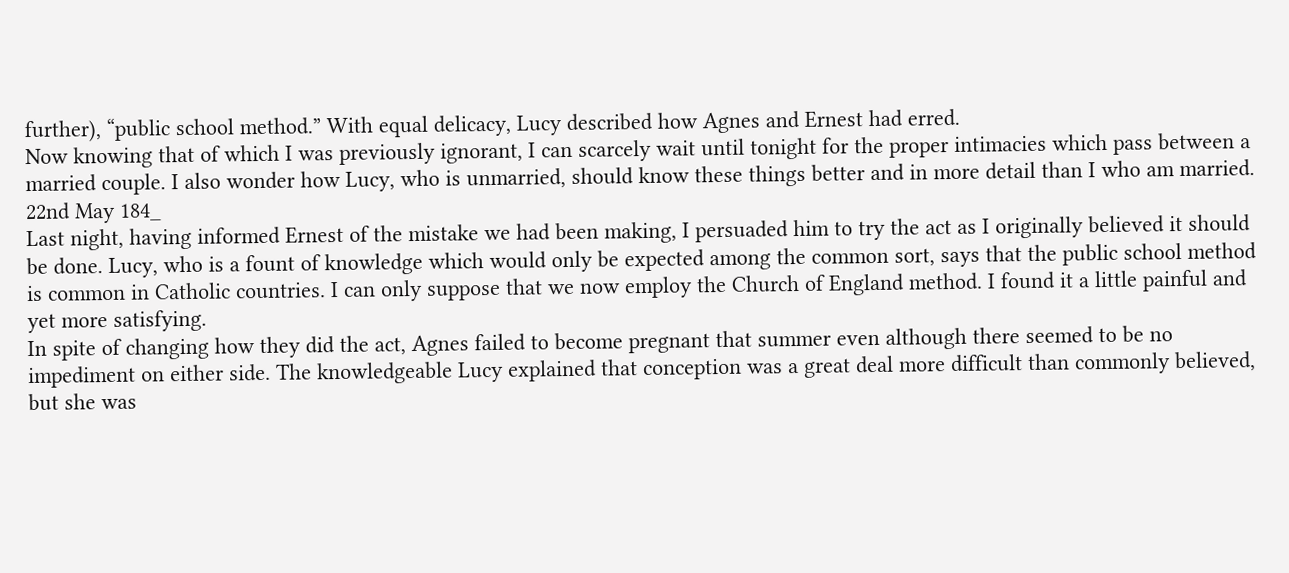further), “public school method.” With equal delicacy, Lucy described how Agnes and Ernest had erred.
Now knowing that of which I was previously ignorant, I can scarcely wait until tonight for the proper intimacies which pass between a married couple. I also wonder how Lucy, who is unmarried, should know these things better and in more detail than I who am married.
22nd May 184_
Last night, having informed Ernest of the mistake we had been making, I persuaded him to try the act as I originally believed it should be done. Lucy, who is a fount of knowledge which would only be expected among the common sort, says that the public school method is common in Catholic countries. I can only suppose that we now employ the Church of England method. I found it a little painful and yet more satisfying.
In spite of changing how they did the act, Agnes failed to become pregnant that summer even although there seemed to be no impediment on either side. The knowledgeable Lucy explained that conception was a great deal more difficult than commonly believed, but she was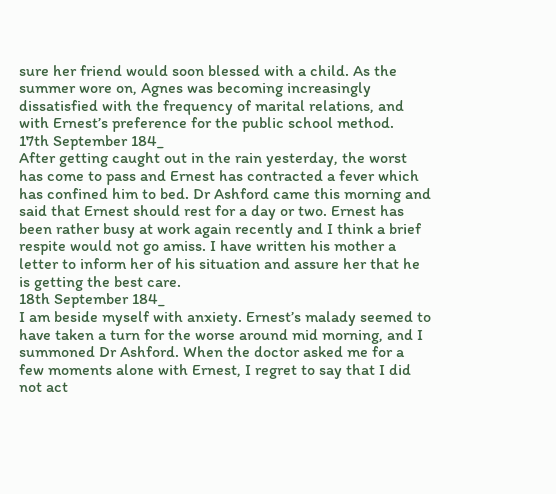sure her friend would soon blessed with a child. As the summer wore on, Agnes was becoming increasingly dissatisfied with the frequency of marital relations, and with Ernest’s preference for the public school method.
17th September 184_
After getting caught out in the rain yesterday, the worst has come to pass and Ernest has contracted a fever which has confined him to bed. Dr Ashford came this morning and said that Ernest should rest for a day or two. Ernest has been rather busy at work again recently and I think a brief respite would not go amiss. I have written his mother a letter to inform her of his situation and assure her that he is getting the best care.
18th September 184_
I am beside myself with anxiety. Ernest’s malady seemed to have taken a turn for the worse around mid morning, and I summoned Dr Ashford. When the doctor asked me for a few moments alone with Ernest, I regret to say that I did not act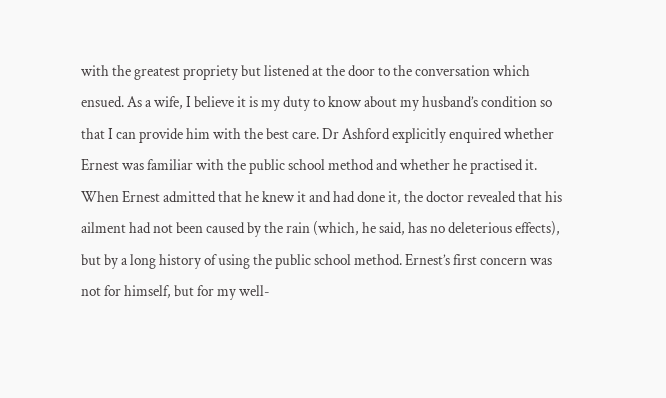with the greatest propriety but listened at the door to the conversation which ensued. As a wife, I believe it is my duty to know about my husband’s condition so that I can provide him with the best care. Dr Ashford explicitly enquired whether Ernest was familiar with the public school method and whether he practised it. When Ernest admitted that he knew it and had done it, the doctor revealed that his ailment had not been caused by the rain (which, he said, has no deleterious effects), but by a long history of using the public school method. Ernest’s first concern was not for himself, but for my well-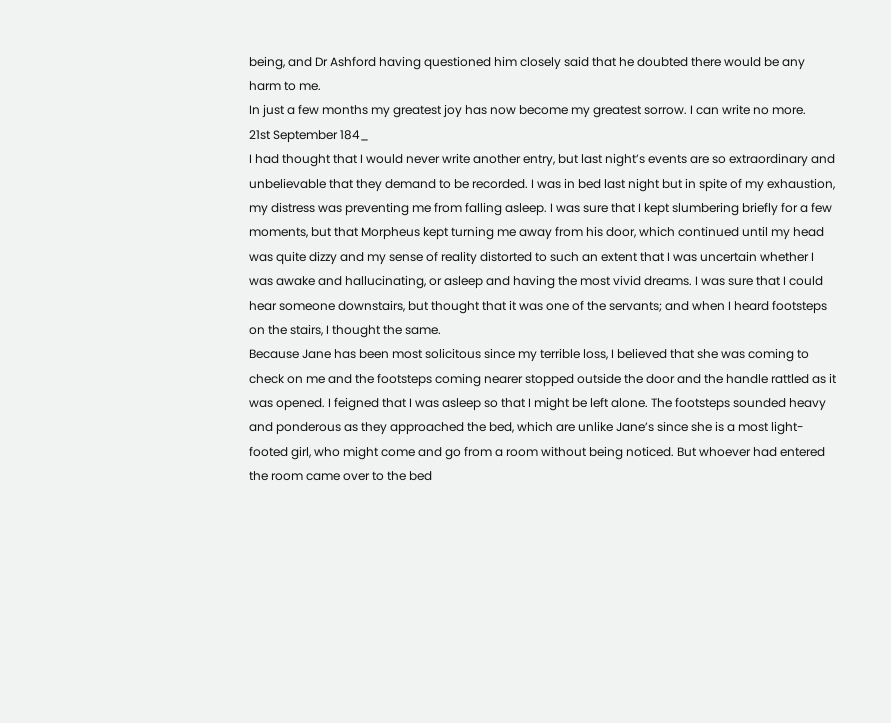being, and Dr Ashford having questioned him closely said that he doubted there would be any harm to me.
In just a few months my greatest joy has now become my greatest sorrow. I can write no more.
21st September 184_
I had thought that I would never write another entry, but last night’s events are so extraordinary and unbelievable that they demand to be recorded. I was in bed last night but in spite of my exhaustion, my distress was preventing me from falling asleep. I was sure that I kept slumbering briefly for a few moments, but that Morpheus kept turning me away from his door, which continued until my head was quite dizzy and my sense of reality distorted to such an extent that I was uncertain whether I was awake and hallucinating, or asleep and having the most vivid dreams. I was sure that I could hear someone downstairs, but thought that it was one of the servants; and when I heard footsteps on the stairs, I thought the same.
Because Jane has been most solicitous since my terrible loss, I believed that she was coming to check on me and the footsteps coming nearer stopped outside the door and the handle rattled as it was opened. I feigned that I was asleep so that I might be left alone. The footsteps sounded heavy and ponderous as they approached the bed, which are unlike Jane’s since she is a most light-footed girl, who might come and go from a room without being noticed. But whoever had entered the room came over to the bed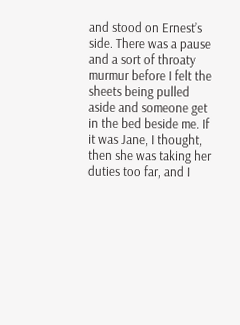and stood on Ernest’s side. There was a pause and a sort of throaty murmur before I felt the sheets being pulled aside and someone get in the bed beside me. If it was Jane, I thought, then she was taking her duties too far, and I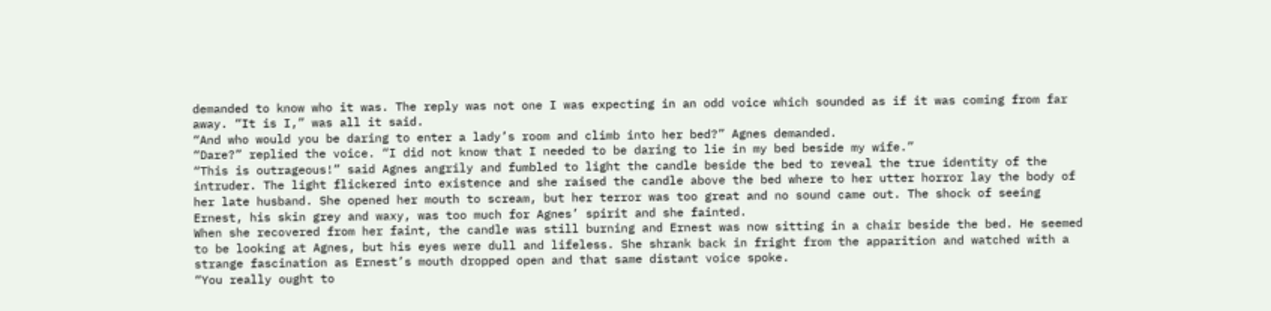demanded to know who it was. The reply was not one I was expecting in an odd voice which sounded as if it was coming from far away. “It is I,” was all it said.
“And who would you be daring to enter a lady’s room and climb into her bed?” Agnes demanded.
“Dare?” replied the voice. “I did not know that I needed to be daring to lie in my bed beside my wife.”
“This is outrageous!” said Agnes angrily and fumbled to light the candle beside the bed to reveal the true identity of the intruder. The light flickered into existence and she raised the candle above the bed where to her utter horror lay the body of her late husband. She opened her mouth to scream, but her terror was too great and no sound came out. The shock of seeing Ernest, his skin grey and waxy, was too much for Agnes’ spirit and she fainted.
When she recovered from her faint, the candle was still burning and Ernest was now sitting in a chair beside the bed. He seemed to be looking at Agnes, but his eyes were dull and lifeless. She shrank back in fright from the apparition and watched with a strange fascination as Ernest’s mouth dropped open and that same distant voice spoke.
“You really ought to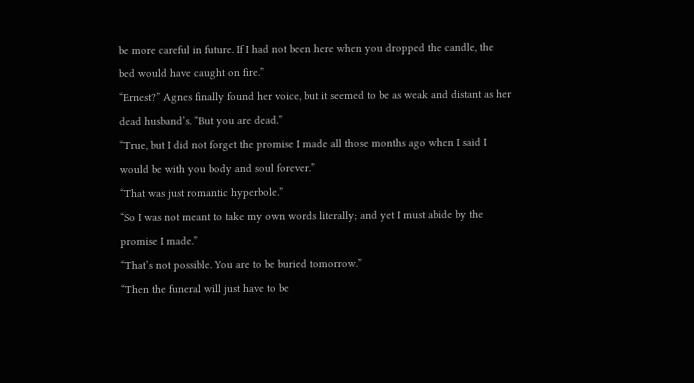be more careful in future. If I had not been here when you dropped the candle, the bed would have caught on fire.”
“Ernest?” Agnes finally found her voice, but it seemed to be as weak and distant as her dead husband’s. “But you are dead.”
“True, but I did not forget the promise I made all those months ago when I said I would be with you body and soul forever.”
“That was just romantic hyperbole.”
“So I was not meant to take my own words literally; and yet I must abide by the promise I made.”
“That’s not possible. You are to be buried tomorrow.”
“Then the funeral will just have to be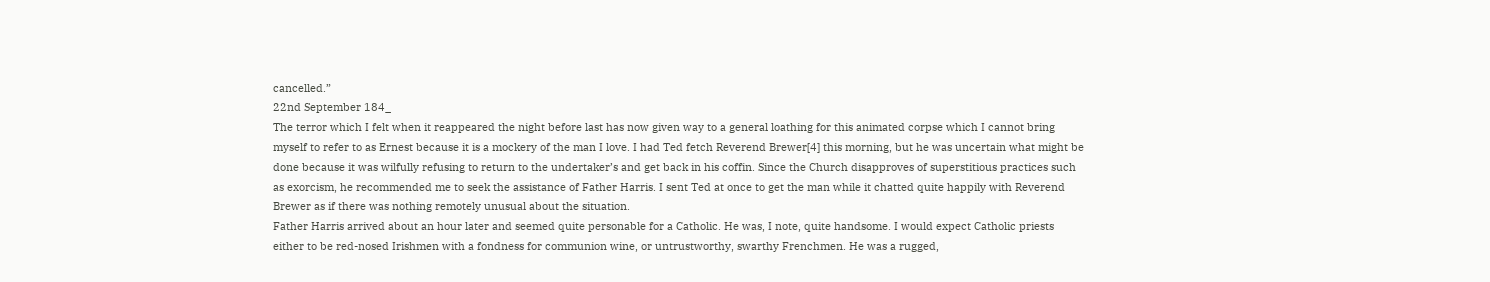cancelled.”
22nd September 184_
The terror which I felt when it reappeared the night before last has now given way to a general loathing for this animated corpse which I cannot bring myself to refer to as Ernest because it is a mockery of the man I love. I had Ted fetch Reverend Brewer[4] this morning, but he was uncertain what might be done because it was wilfully refusing to return to the undertaker’s and get back in his coffin. Since the Church disapproves of superstitious practices such as exorcism, he recommended me to seek the assistance of Father Harris. I sent Ted at once to get the man while it chatted quite happily with Reverend Brewer as if there was nothing remotely unusual about the situation.
Father Harris arrived about an hour later and seemed quite personable for a Catholic. He was, I note, quite handsome. I would expect Catholic priests either to be red-nosed Irishmen with a fondness for communion wine, or untrustworthy, swarthy Frenchmen. He was a rugged,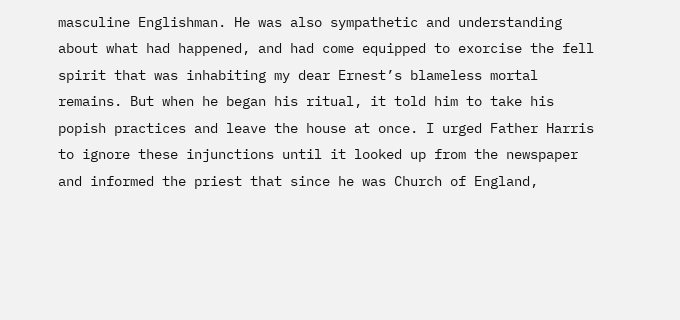masculine Englishman. He was also sympathetic and understanding about what had happened, and had come equipped to exorcise the fell spirit that was inhabiting my dear Ernest’s blameless mortal remains. But when he began his ritual, it told him to take his popish practices and leave the house at once. I urged Father Harris to ignore these injunctions until it looked up from the newspaper and informed the priest that since he was Church of England,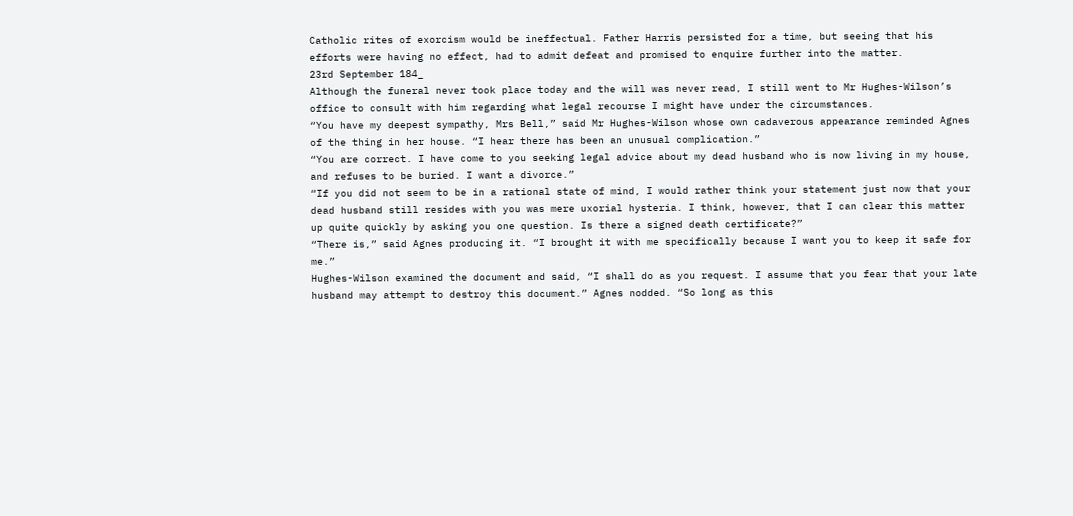Catholic rites of exorcism would be ineffectual. Father Harris persisted for a time, but seeing that his efforts were having no effect, had to admit defeat and promised to enquire further into the matter.
23rd September 184_
Although the funeral never took place today and the will was never read, I still went to Mr Hughes-Wilson’s office to consult with him regarding what legal recourse I might have under the circumstances.
“You have my deepest sympathy, Mrs Bell,” said Mr Hughes-Wilson whose own cadaverous appearance reminded Agnes of the thing in her house. “I hear there has been an unusual complication.”
“You are correct. I have come to you seeking legal advice about my dead husband who is now living in my house, and refuses to be buried. I want a divorce.”
“If you did not seem to be in a rational state of mind, I would rather think your statement just now that your dead husband still resides with you was mere uxorial hysteria. I think, however, that I can clear this matter up quite quickly by asking you one question. Is there a signed death certificate?”
“There is,” said Agnes producing it. “I brought it with me specifically because I want you to keep it safe for me.”
Hughes-Wilson examined the document and said, “I shall do as you request. I assume that you fear that your late husband may attempt to destroy this document.” Agnes nodded. “So long as this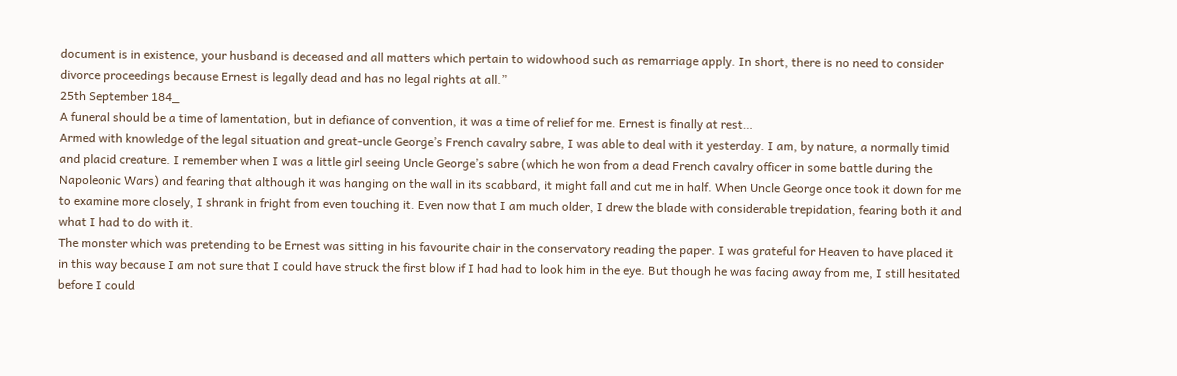document is in existence, your husband is deceased and all matters which pertain to widowhood such as remarriage apply. In short, there is no need to consider divorce proceedings because Ernest is legally dead and has no legal rights at all.”
25th September 184_
A funeral should be a time of lamentation, but in defiance of convention, it was a time of relief for me. Ernest is finally at rest…
Armed with knowledge of the legal situation and great-uncle George’s French cavalry sabre, I was able to deal with it yesterday. I am, by nature, a normally timid and placid creature. I remember when I was a little girl seeing Uncle George’s sabre (which he won from a dead French cavalry officer in some battle during the Napoleonic Wars) and fearing that although it was hanging on the wall in its scabbard, it might fall and cut me in half. When Uncle George once took it down for me to examine more closely, I shrank in fright from even touching it. Even now that I am much older, I drew the blade with considerable trepidation, fearing both it and what I had to do with it.
The monster which was pretending to be Ernest was sitting in his favourite chair in the conservatory reading the paper. I was grateful for Heaven to have placed it in this way because I am not sure that I could have struck the first blow if I had had to look him in the eye. But though he was facing away from me, I still hesitated before I could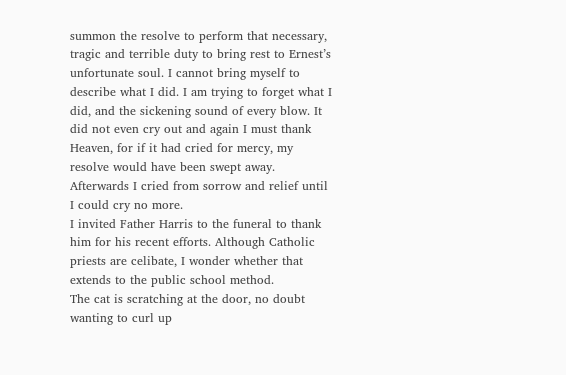summon the resolve to perform that necessary, tragic and terrible duty to bring rest to Ernest’s unfortunate soul. I cannot bring myself to describe what I did. I am trying to forget what I did, and the sickening sound of every blow. It did not even cry out and again I must thank Heaven, for if it had cried for mercy, my resolve would have been swept away. Afterwards I cried from sorrow and relief until I could cry no more.
I invited Father Harris to the funeral to thank him for his recent efforts. Although Catholic priests are celibate, I wonder whether that extends to the public school method.
The cat is scratching at the door, no doubt wanting to curl up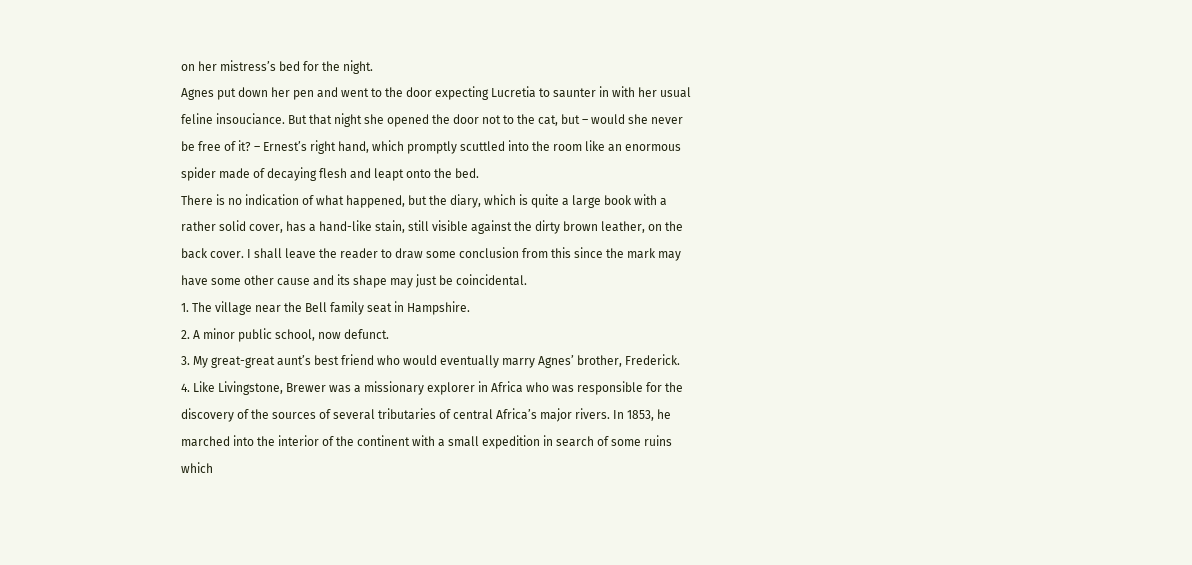on her mistress’s bed for the night.
Agnes put down her pen and went to the door expecting Lucretia to saunter in with her usual feline insouciance. But that night she opened the door not to the cat, but – would she never be free of it? – Ernest’s right hand, which promptly scuttled into the room like an enormous spider made of decaying flesh and leapt onto the bed.
There is no indication of what happened, but the diary, which is quite a large book with a rather solid cover, has a hand-like stain, still visible against the dirty brown leather, on the back cover. I shall leave the reader to draw some conclusion from this since the mark may have some other cause and its shape may just be coincidental.
1. The village near the Bell family seat in Hampshire.
2. A minor public school, now defunct.
3. My great-great aunt’s best friend who would eventually marry Agnes’ brother, Frederick.
4. Like Livingstone, Brewer was a missionary explorer in Africa who was responsible for the discovery of the sources of several tributaries of central Africa’s major rivers. In 1853, he marched into the interior of the continent with a small expedition in search of some ruins which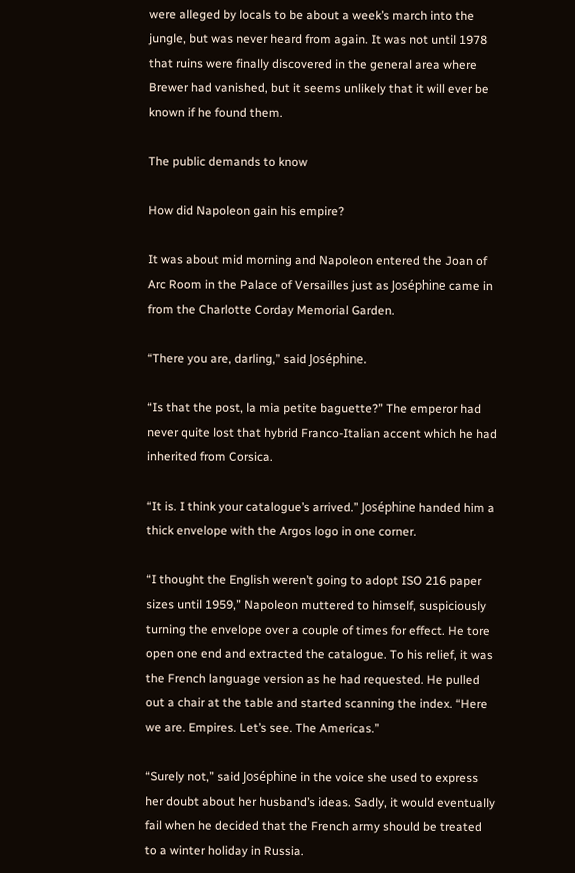were alleged by locals to be about a week’s march into the jungle, but was never heard from again. It was not until 1978 that ruins were finally discovered in the general area where Brewer had vanished, but it seems unlikely that it will ever be known if he found them.

The public demands to know

How did Napoleon gain his empire?

It was about mid morning and Napoleon entered the Joan of Arc Room in the Palace of Versailles just as Joséphine came in from the Charlotte Corday Memorial Garden.

“There you are, darling,” said Joséphine.

“Is that the post, la mia petite baguette?” The emperor had never quite lost that hybrid Franco-Italian accent which he had inherited from Corsica.

“It is. I think your catalogue’s arrived.” Joséphine handed him a thick envelope with the Argos logo in one corner.

“I thought the English weren’t going to adopt ISO 216 paper sizes until 1959,” Napoleon muttered to himself, suspiciously turning the envelope over a couple of times for effect. He tore open one end and extracted the catalogue. To his relief, it was the French language version as he had requested. He pulled out a chair at the table and started scanning the index. “Here we are. Empires. Let’s see. The Americas.”

“Surely not,” said Joséphine in the voice she used to express her doubt about her husband’s ideas. Sadly, it would eventually fail when he decided that the French army should be treated to a winter holiday in Russia.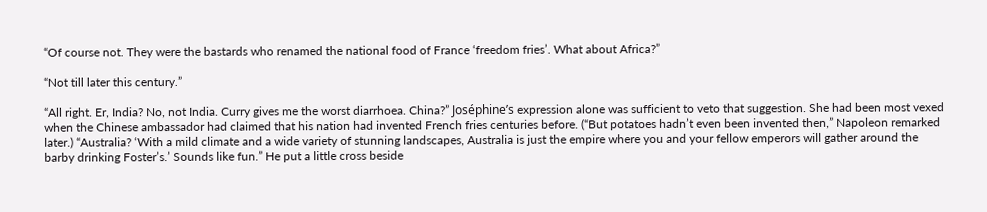“Of course not. They were the bastards who renamed the national food of France ‘freedom fries’. What about Africa?”

“Not till later this century.”

“All right. Er, India? No, not India. Curry gives me the worst diarrhoea. China?” Joséphine’s expression alone was sufficient to veto that suggestion. She had been most vexed when the Chinese ambassador had claimed that his nation had invented French fries centuries before. (“But potatoes hadn’t even been invented then,” Napoleon remarked later.) “Australia? ‘With a mild climate and a wide variety of stunning landscapes, Australia is just the empire where you and your fellow emperors will gather around the barby drinking Foster’s.’ Sounds like fun.” He put a little cross beside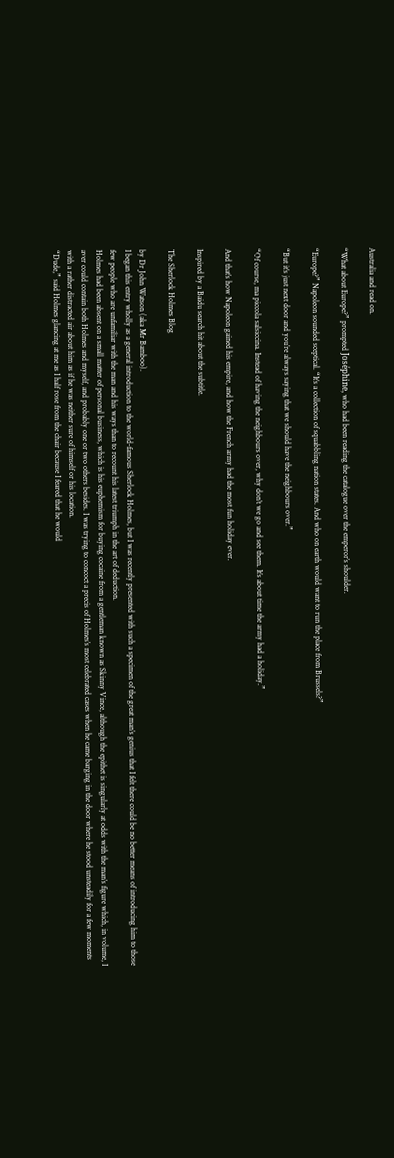Australia and read on.

“What about Europe?” prompted Joséphine, who had been reading the catalogue over the emperor’s shoulder.

“Europe?” Napoleon sounded sceptical. “It’s a collection of squabbling nation states. And who on earth would want to run the place from Brussels?”

“But it’s just next door and you’re always saying that we should have the neighbours over.”

“Of course, ma piccola salsiccina. Instead of having the neighbours over, why don’t we go and see them. It’s about time the army had a holiday.”

And that’s how Napoleon gained his empire, and how the French army had the most fun holiday ever.

Inspired by a Baidu search hit about the subtitle.

The Sherlock Holmes Blog

by Dr John Watson (aka Mr Bamboo).
I began this entry wholly as a general introduction to the world-famous Sherlock Holmes, but I was recently presented with such a specimen of the great man’s genius that I felt there could be no better means of introducing him to those few people who are unfamiliar with the man and his ways than to recount his latest triumph in the art of deduction.
Holmes had been absent on a small matter of personal business, which is his euphemism for buying cocaine from a gentleman known as Skinny Vince, although the epithet is singularly at odds with the man’s figure which, in volume, I aver could contain both Holmes and myself, and probably one or two others besides. I was trying to concoct a precis of Holmes’s most celebrated cases when he came barging in the door where he stood unsteadily for a few moments with a rather distracted air about him as if he was neither sure of himself or his location.
“Dude,” said Holmes glancing at me as I half rose from the chair because I feared that he would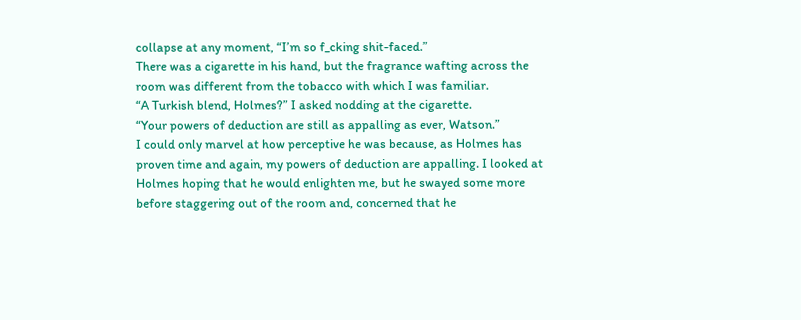collapse at any moment, “I’m so f_cking shit-faced.”
There was a cigarette in his hand, but the fragrance wafting across the room was different from the tobacco with which I was familiar.
“A Turkish blend, Holmes?” I asked nodding at the cigarette.
“Your powers of deduction are still as appalling as ever, Watson.”
I could only marvel at how perceptive he was because, as Holmes has proven time and again, my powers of deduction are appalling. I looked at Holmes hoping that he would enlighten me, but he swayed some more before staggering out of the room and, concerned that he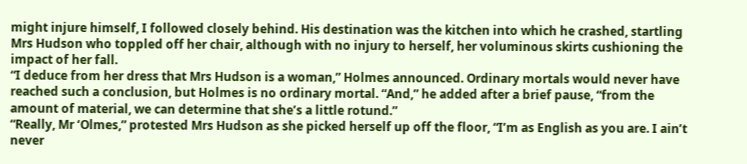might injure himself, I followed closely behind. His destination was the kitchen into which he crashed, startling Mrs Hudson who toppled off her chair, although with no injury to herself, her voluminous skirts cushioning the impact of her fall.
“I deduce from her dress that Mrs Hudson is a woman,” Holmes announced. Ordinary mortals would never have reached such a conclusion, but Holmes is no ordinary mortal. “And,” he added after a brief pause, “from the amount of material, we can determine that she’s a little rotund.”
“Really, Mr ‘Olmes,” protested Mrs Hudson as she picked herself up off the floor, “I’m as English as you are. I ain’t never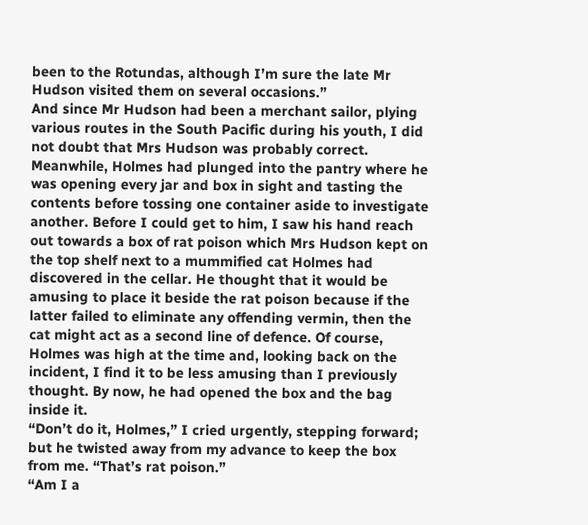been to the Rotundas, although I’m sure the late Mr Hudson visited them on several occasions.”
And since Mr Hudson had been a merchant sailor, plying various routes in the South Pacific during his youth, I did not doubt that Mrs Hudson was probably correct.
Meanwhile, Holmes had plunged into the pantry where he was opening every jar and box in sight and tasting the contents before tossing one container aside to investigate another. Before I could get to him, I saw his hand reach out towards a box of rat poison which Mrs Hudson kept on the top shelf next to a mummified cat Holmes had discovered in the cellar. He thought that it would be amusing to place it beside the rat poison because if the latter failed to eliminate any offending vermin, then the cat might act as a second line of defence. Of course, Holmes was high at the time and, looking back on the incident, I find it to be less amusing than I previously thought. By now, he had opened the box and the bag inside it.
“Don’t do it, Holmes,” I cried urgently, stepping forward; but he twisted away from my advance to keep the box from me. “That’s rat poison.”
“Am I a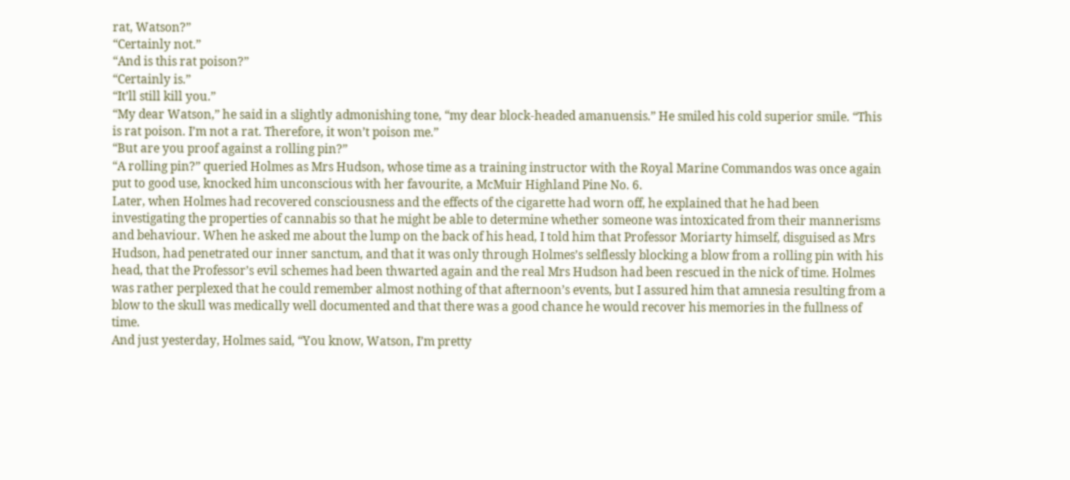rat, Watson?”
“Certainly not.”
“And is this rat poison?”
“Certainly is.”
“It’ll still kill you.”
“My dear Watson,” he said in a slightly admonishing tone, “my dear block-headed amanuensis.” He smiled his cold superior smile. “This is rat poison. I’m not a rat. Therefore, it won’t poison me.”
“But are you proof against a rolling pin?”
“A rolling pin?” queried Holmes as Mrs Hudson, whose time as a training instructor with the Royal Marine Commandos was once again put to good use, knocked him unconscious with her favourite, a McMuir Highland Pine No. 6.
Later, when Holmes had recovered consciousness and the effects of the cigarette had worn off, he explained that he had been investigating the properties of cannabis so that he might be able to determine whether someone was intoxicated from their mannerisms and behaviour. When he asked me about the lump on the back of his head, I told him that Professor Moriarty himself, disguised as Mrs Hudson, had penetrated our inner sanctum, and that it was only through Holmes’s selflessly blocking a blow from a rolling pin with his head, that the Professor’s evil schemes had been thwarted again and the real Mrs Hudson had been rescued in the nick of time. Holmes was rather perplexed that he could remember almost nothing of that afternoon’s events, but I assured him that amnesia resulting from a blow to the skull was medically well documented and that there was a good chance he would recover his memories in the fullness of time.
And just yesterday, Holmes said, “You know, Watson, I’m pretty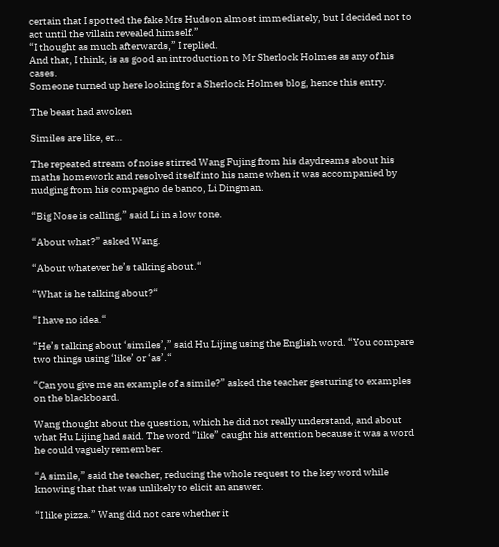certain that I spotted the fake Mrs Hudson almost immediately, but I decided not to act until the villain revealed himself.”
“I thought as much afterwards,” I replied.
And that, I think, is as good an introduction to Mr Sherlock Holmes as any of his cases.
Someone turned up here looking for a Sherlock Holmes blog, hence this entry.

The beast had awoken

Similes are like, er…

The repeated stream of noise stirred Wang Fujing from his daydreams about his maths homework and resolved itself into his name when it was accompanied by nudging from his compagno de banco, Li Dingman.

“Big Nose is calling,” said Li in a low tone.

“About what?” asked Wang.

“About whatever he’s talking about.“

“What is he talking about?“

“I have no idea.“

“He’s talking about ‘similes’,” said Hu Lijing using the English word. “You compare two things using ‘like’ or ‘as’.“

“Can you give me an example of a simile?” asked the teacher gesturing to examples on the blackboard.

Wang thought about the question, which he did not really understand, and about what Hu Lijing had said. The word “like” caught his attention because it was a word he could vaguely remember.

“A simile,” said the teacher, reducing the whole request to the key word while knowing that that was unlikely to elicit an answer.

“I like pizza.” Wang did not care whether it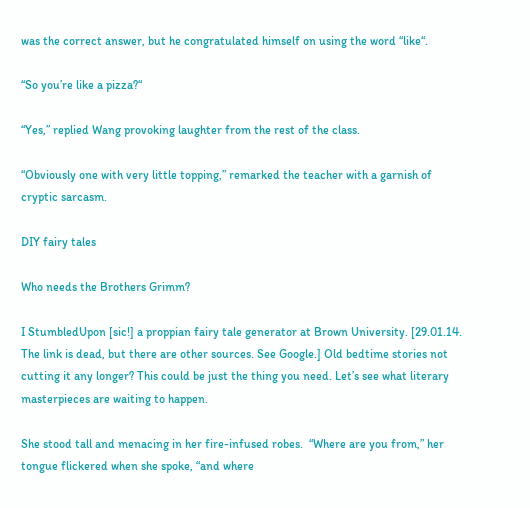was the correct answer, but he congratulated himself on using the word “like“.

“So you’re like a pizza?“

“Yes,” replied Wang provoking laughter from the rest of the class.

“Obviously one with very little topping,” remarked the teacher with a garnish of cryptic sarcasm.

DIY fairy tales

Who needs the Brothers Grimm?

I StumbledUpon [sic!] a proppian fairy tale generator at Brown University. [29.01.14. The link is dead, but there are other sources. See Google.] Old bedtime stories not cutting it any longer? This could be just the thing you need. Let’s see what literary masterpieces are waiting to happen.

She stood tall and menacing in her fire-infused robes.  “Where are you from,” her tongue flickered when she spoke, “and where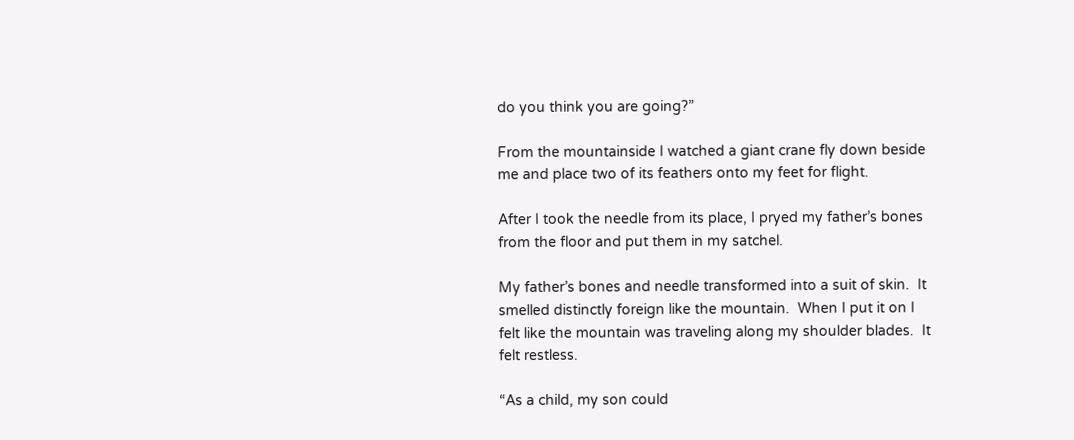do you think you are going?”

From the mountainside I watched a giant crane fly down beside me and place two of its feathers onto my feet for flight.

After I took the needle from its place, I pryed my father’s bones from the floor and put them in my satchel.

My father’s bones and needle transformed into a suit of skin.  It smelled distinctly foreign like the mountain.  When I put it on I felt like the mountain was traveling along my shoulder blades.  It felt restless.

“As a child, my son could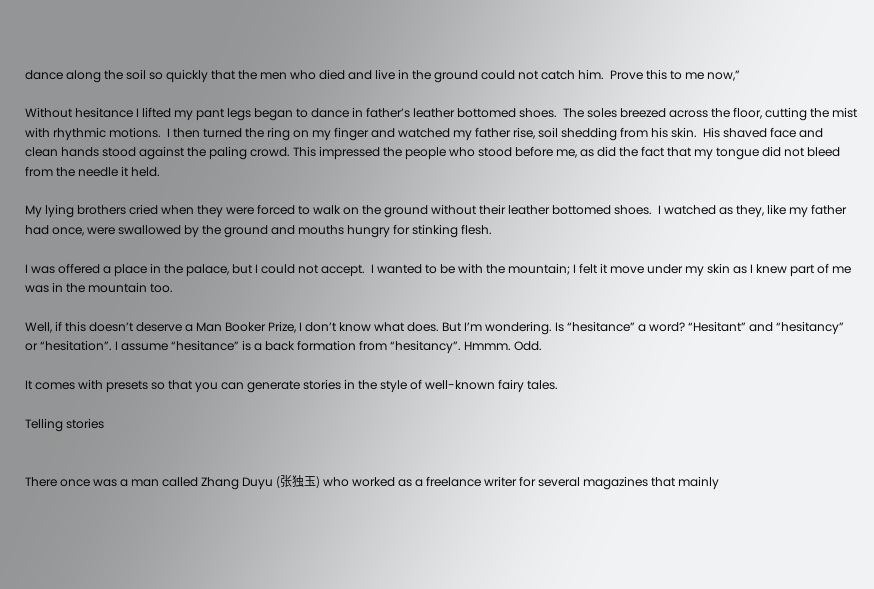dance along the soil so quickly that the men who died and live in the ground could not catch him.  Prove this to me now,”

Without hesitance I lifted my pant legs began to dance in father’s leather bottomed shoes.  The soles breezed across the floor, cutting the mist with rhythmic motions.  I then turned the ring on my finger and watched my father rise, soil shedding from his skin.  His shaved face and clean hands stood against the paling crowd. This impressed the people who stood before me, as did the fact that my tongue did not bleed from the needle it held.

My lying brothers cried when they were forced to walk on the ground without their leather bottomed shoes.  I watched as they, like my father had once, were swallowed by the ground and mouths hungry for stinking flesh.

I was offered a place in the palace, but I could not accept.  I wanted to be with the mountain; I felt it move under my skin as I knew part of me was in the mountain too.

Well, if this doesn’t deserve a Man Booker Prize, I don’t know what does. But I’m wondering. Is “hesitance” a word? “Hesitant” and “hesitancy” or “hesitation”. I assume “hesitance” is a back formation from “hesitancy”. Hmmm. Odd.

It comes with presets so that you can generate stories in the style of well-known fairy tales.

Telling stories


There once was a man called Zhang Duyu (张独玉) who worked as a freelance writer for several magazines that mainly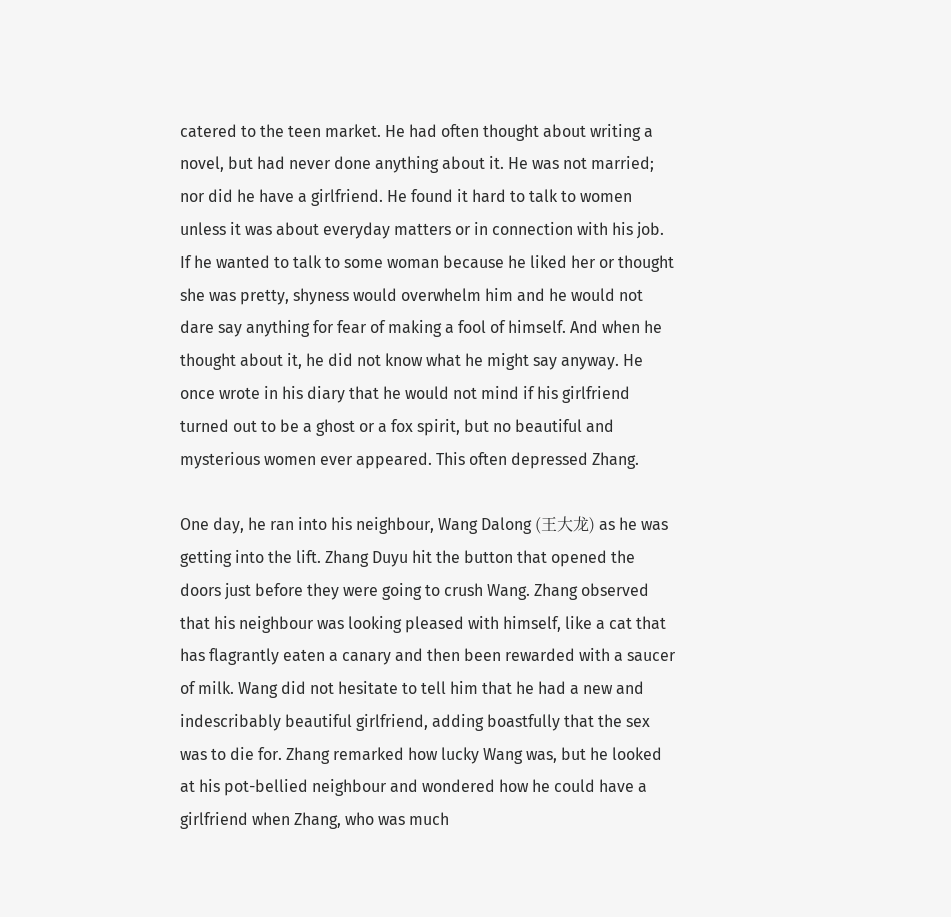catered to the teen market. He had often thought about writing a novel, but had never done anything about it. He was not married; nor did he have a girlfriend. He found it hard to talk to women unless it was about everyday matters or in connection with his job. If he wanted to talk to some woman because he liked her or thought she was pretty, shyness would overwhelm him and he would not dare say anything for fear of making a fool of himself. And when he thought about it, he did not know what he might say anyway. He once wrote in his diary that he would not mind if his girlfriend turned out to be a ghost or a fox spirit, but no beautiful and mysterious women ever appeared. This often depressed Zhang.

One day, he ran into his neighbour, Wang Dalong (王大龙) as he was getting into the lift. Zhang Duyu hit the button that opened the doors just before they were going to crush Wang. Zhang observed that his neighbour was looking pleased with himself, like a cat that has flagrantly eaten a canary and then been rewarded with a saucer of milk. Wang did not hesitate to tell him that he had a new and indescribably beautiful girlfriend, adding boastfully that the sex was to die for. Zhang remarked how lucky Wang was, but he looked at his pot-bellied neighbour and wondered how he could have a girlfriend when Zhang, who was much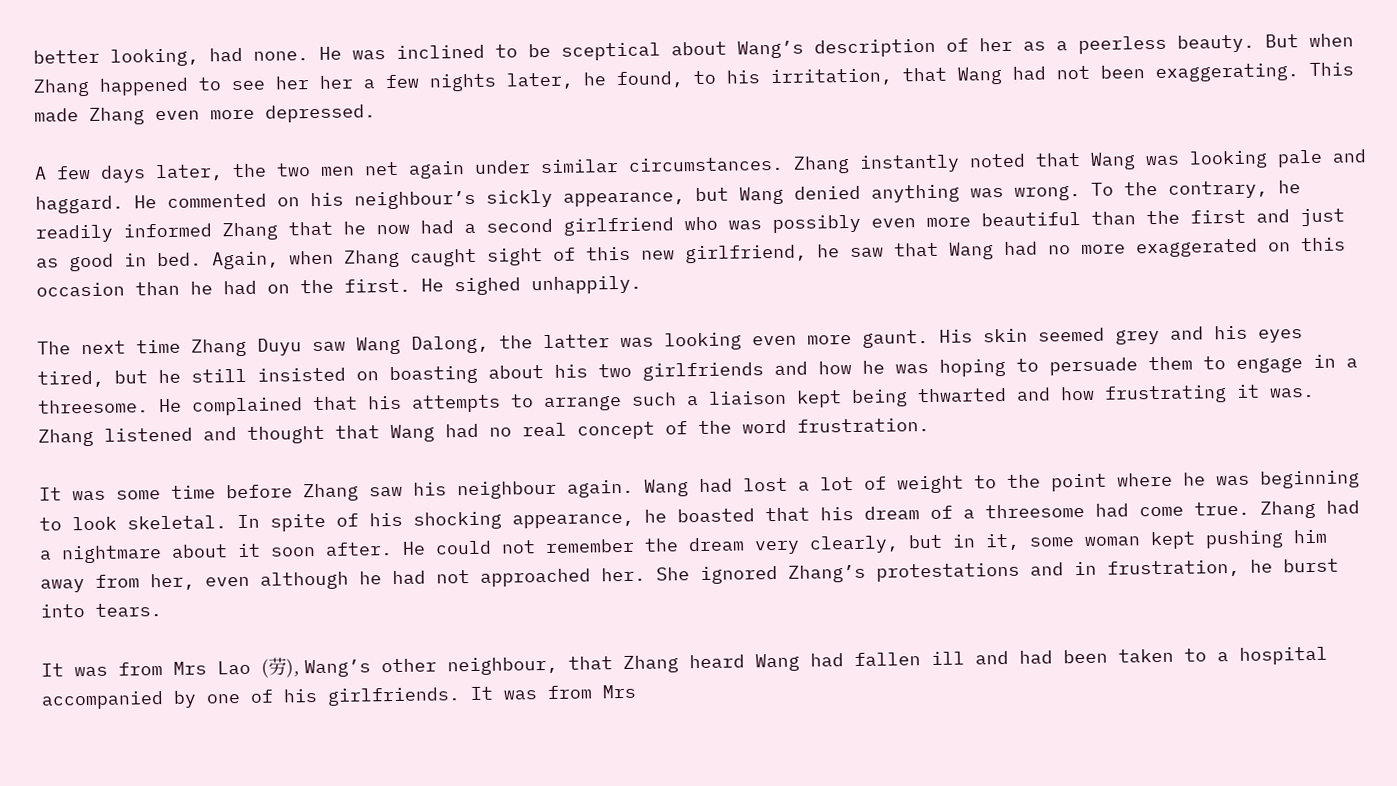better looking, had none. He was inclined to be sceptical about Wang’s description of her as a peerless beauty. But when Zhang happened to see her her a few nights later, he found, to his irritation, that Wang had not been exaggerating. This made Zhang even more depressed.

A few days later, the two men net again under similar circumstances. Zhang instantly noted that Wang was looking pale and haggard. He commented on his neighbour’s sickly appearance, but Wang denied anything was wrong. To the contrary, he readily informed Zhang that he now had a second girlfriend who was possibly even more beautiful than the first and just as good in bed. Again, when Zhang caught sight of this new girlfriend, he saw that Wang had no more exaggerated on this occasion than he had on the first. He sighed unhappily.

The next time Zhang Duyu saw Wang Dalong, the latter was looking even more gaunt. His skin seemed grey and his eyes tired, but he still insisted on boasting about his two girlfriends and how he was hoping to persuade them to engage in a threesome. He complained that his attempts to arrange such a liaison kept being thwarted and how frustrating it was. Zhang listened and thought that Wang had no real concept of the word frustration.

It was some time before Zhang saw his neighbour again. Wang had lost a lot of weight to the point where he was beginning to look skeletal. In spite of his shocking appearance, he boasted that his dream of a threesome had come true. Zhang had a nightmare about it soon after. He could not remember the dream very clearly, but in it, some woman kept pushing him away from her, even although he had not approached her. She ignored Zhang’s protestations and in frustration, he burst into tears.

It was from Mrs Lao (劳), Wang’s other neighbour, that Zhang heard Wang had fallen ill and had been taken to a hospital accompanied by one of his girlfriends. It was from Mrs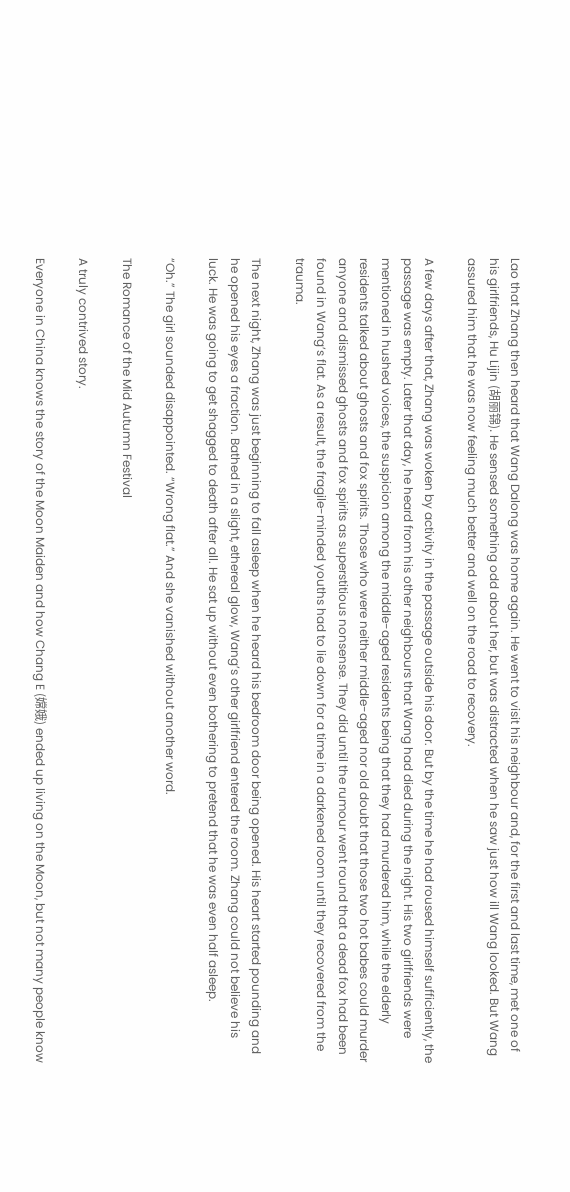Lao that Zhang then heard that Wang Dalong was home again. He went to visit his neighbour and, for the first and last time, met one of his girlfriends, Hu Lijin (胡丽锦). He sensed something odd about her, but was distracted when he saw just how ill Wang looked. But Wang assured him that he was now feeling much better and well on the road to recovery.

A few days after that, Zhang was woken by activity in the passage outside his door. But by the time he had roused himself sufficiently, the passage was empty. Later that day, he heard from his other neighbours that Wang had died during the night. His two girlfriends were mentioned in hushed voices, the suspicion among the middle-aged residents being that they had murdered him, while the elderly residents talked about ghosts and fox spirits. Those who were neither middle-aged nor old doubt that those two hot babes could murder anyone and dismissed ghosts and fox spirits as superstitious nonsense. They did until the rumour went round that a dead fox had been found in Wang’s flat. As a result, the fragile-minded youths had to lie down for a time in a darkened room until they recovered from the trauma.

The next night, Zhang was just beginning to fall asleep when he heard his bedroom door being opened. His heart started pounding and he opened his eyes a fraction. Bathed in a slight, ethereal glow, Wang’s other girlfriend entered the room. Zhang could not believe his luck. He was going to get shagged to death after all. He sat up without even bothering to pretend that he was even half asleep.

“Oh.” The girl sounded disappointed. “Wrong flat.” And she vanished without another word.

The Romance of the Mid Autumn Festival

A truly contrived story.

Everyone in China knows the story of the Moon Maiden and how Chang E (嫦娥) ended up living on the Moon, but not many people know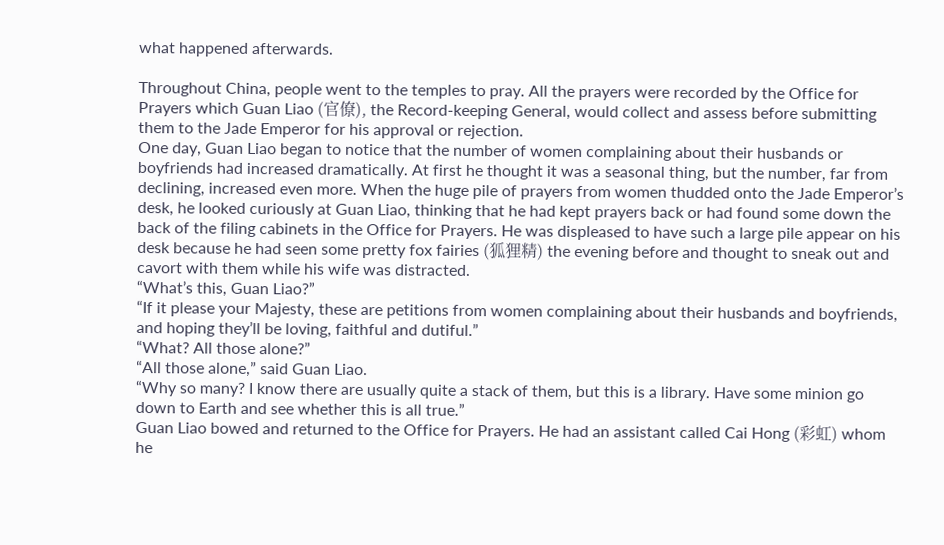what happened afterwards.

Throughout China, people went to the temples to pray. All the prayers were recorded by the Office for Prayers which Guan Liao (官僚), the Record-keeping General, would collect and assess before submitting them to the Jade Emperor for his approval or rejection.
One day, Guan Liao began to notice that the number of women complaining about their husbands or boyfriends had increased dramatically. At first he thought it was a seasonal thing, but the number, far from declining, increased even more. When the huge pile of prayers from women thudded onto the Jade Emperor’s desk, he looked curiously at Guan Liao, thinking that he had kept prayers back or had found some down the back of the filing cabinets in the Office for Prayers. He was displeased to have such a large pile appear on his desk because he had seen some pretty fox fairies (狐狸精) the evening before and thought to sneak out and cavort with them while his wife was distracted.
“What’s this, Guan Liao?”
“If it please your Majesty, these are petitions from women complaining about their husbands and boyfriends, and hoping they’ll be loving, faithful and dutiful.”
“What? All those alone?”
“All those alone,” said Guan Liao.
“Why so many? I know there are usually quite a stack of them, but this is a library. Have some minion go down to Earth and see whether this is all true.”
Guan Liao bowed and returned to the Office for Prayers. He had an assistant called Cai Hong (彩虹) whom he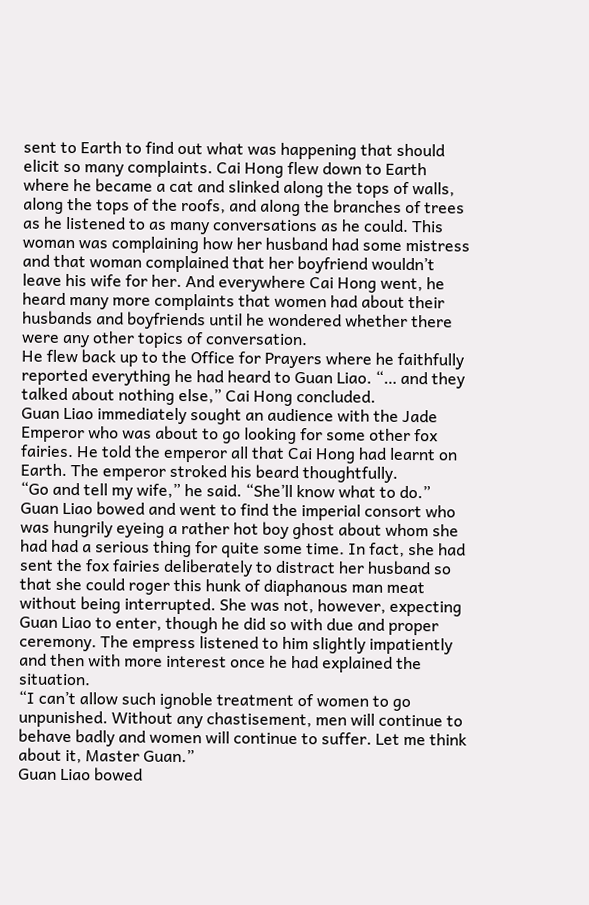sent to Earth to find out what was happening that should elicit so many complaints. Cai Hong flew down to Earth where he became a cat and slinked along the tops of walls, along the tops of the roofs, and along the branches of trees as he listened to as many conversations as he could. This woman was complaining how her husband had some mistress and that woman complained that her boyfriend wouldn’t leave his wife for her. And everywhere Cai Hong went, he heard many more complaints that women had about their husbands and boyfriends until he wondered whether there were any other topics of conversation.
He flew back up to the Office for Prayers where he faithfully reported everything he had heard to Guan Liao. “… and they talked about nothing else,” Cai Hong concluded.
Guan Liao immediately sought an audience with the Jade Emperor who was about to go looking for some other fox fairies. He told the emperor all that Cai Hong had learnt on Earth. The emperor stroked his beard thoughtfully.
“Go and tell my wife,” he said. “She’ll know what to do.”
Guan Liao bowed and went to find the imperial consort who was hungrily eyeing a rather hot boy ghost about whom she had had a serious thing for quite some time. In fact, she had sent the fox fairies deliberately to distract her husband so that she could roger this hunk of diaphanous man meat without being interrupted. She was not, however, expecting Guan Liao to enter, though he did so with due and proper ceremony. The empress listened to him slightly impatiently and then with more interest once he had explained the situation.
“I can’t allow such ignoble treatment of women to go unpunished. Without any chastisement, men will continue to behave badly and women will continue to suffer. Let me think about it, Master Guan.”
Guan Liao bowed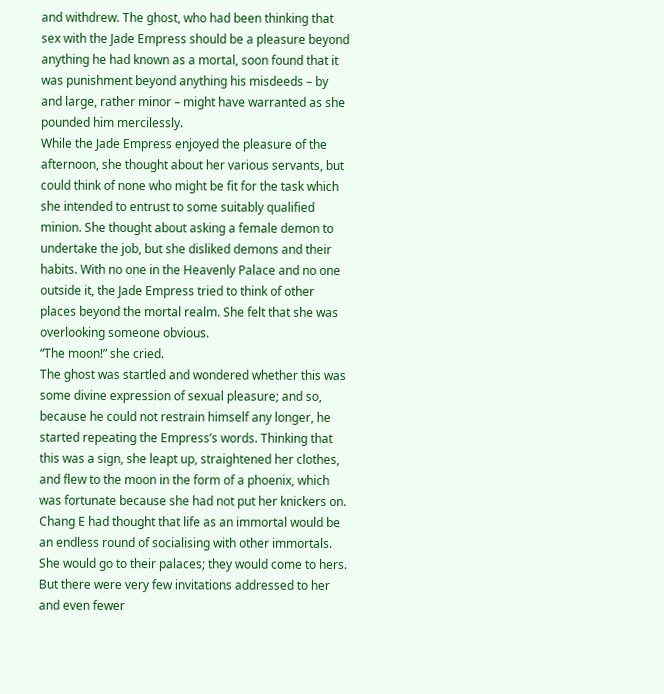and withdrew. The ghost, who had been thinking that sex with the Jade Empress should be a pleasure beyond anything he had known as a mortal, soon found that it was punishment beyond anything his misdeeds – by and large, rather minor – might have warranted as she pounded him mercilessly.
While the Jade Empress enjoyed the pleasure of the afternoon, she thought about her various servants, but could think of none who might be fit for the task which she intended to entrust to some suitably qualified minion. She thought about asking a female demon to undertake the job, but she disliked demons and their habits. With no one in the Heavenly Palace and no one outside it, the Jade Empress tried to think of other places beyond the mortal realm. She felt that she was overlooking someone obvious.
“The moon!” she cried.
The ghost was startled and wondered whether this was some divine expression of sexual pleasure; and so, because he could not restrain himself any longer, he started repeating the Empress’s words. Thinking that this was a sign, she leapt up, straightened her clothes, and flew to the moon in the form of a phoenix, which was fortunate because she had not put her knickers on.
Chang E had thought that life as an immortal would be an endless round of socialising with other immortals. She would go to their palaces; they would come to hers. But there were very few invitations addressed to her and even fewer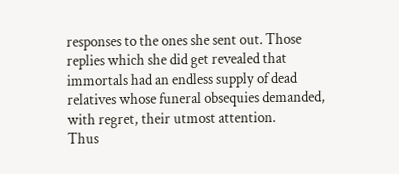responses to the ones she sent out. Those replies which she did get revealed that immortals had an endless supply of dead relatives whose funeral obsequies demanded, with regret, their utmost attention.
Thus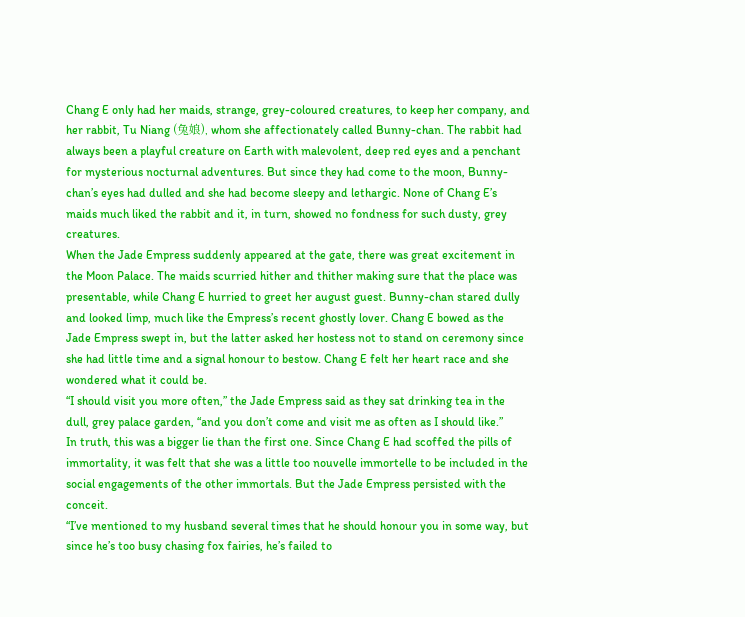Chang E only had her maids, strange, grey-coloured creatures, to keep her company, and her rabbit, Tu Niang (兔娘), whom she affectionately called Bunny-chan. The rabbit had always been a playful creature on Earth with malevolent, deep red eyes and a penchant for mysterious nocturnal adventures. But since they had come to the moon, Bunny-chan’s eyes had dulled and she had become sleepy and lethargic. None of Chang E’s maids much liked the rabbit and it, in turn, showed no fondness for such dusty, grey creatures.
When the Jade Empress suddenly appeared at the gate, there was great excitement in the Moon Palace. The maids scurried hither and thither making sure that the place was presentable, while Chang E hurried to greet her august guest. Bunny-chan stared dully and looked limp, much like the Empress’s recent ghostly lover. Chang E bowed as the Jade Empress swept in, but the latter asked her hostess not to stand on ceremony since she had little time and a signal honour to bestow. Chang E felt her heart race and she wondered what it could be.
“I should visit you more often,” the Jade Empress said as they sat drinking tea in the dull, grey palace garden, “and you don’t come and visit me as often as I should like.”
In truth, this was a bigger lie than the first one. Since Chang E had scoffed the pills of immortality, it was felt that she was a little too nouvelle immortelle to be included in the social engagements of the other immortals. But the Jade Empress persisted with the conceit.
“I’ve mentioned to my husband several times that he should honour you in some way, but since he’s too busy chasing fox fairies, he’s failed to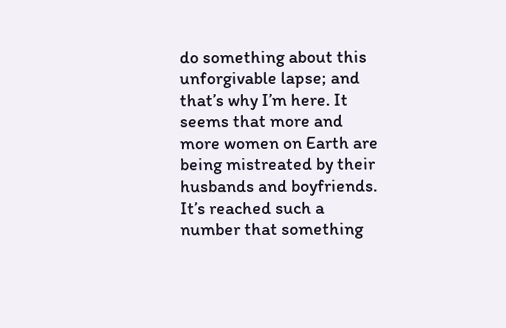do something about this unforgivable lapse; and that’s why I’m here. It seems that more and more women on Earth are being mistreated by their husbands and boyfriends. It’s reached such a number that something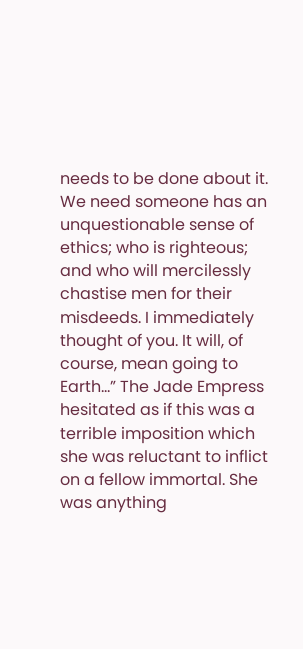needs to be done about it. We need someone has an unquestionable sense of ethics; who is righteous; and who will mercilessly chastise men for their misdeeds. I immediately thought of you. It will, of course, mean going to Earth…” The Jade Empress hesitated as if this was a terrible imposition which she was reluctant to inflict on a fellow immortal. She was anything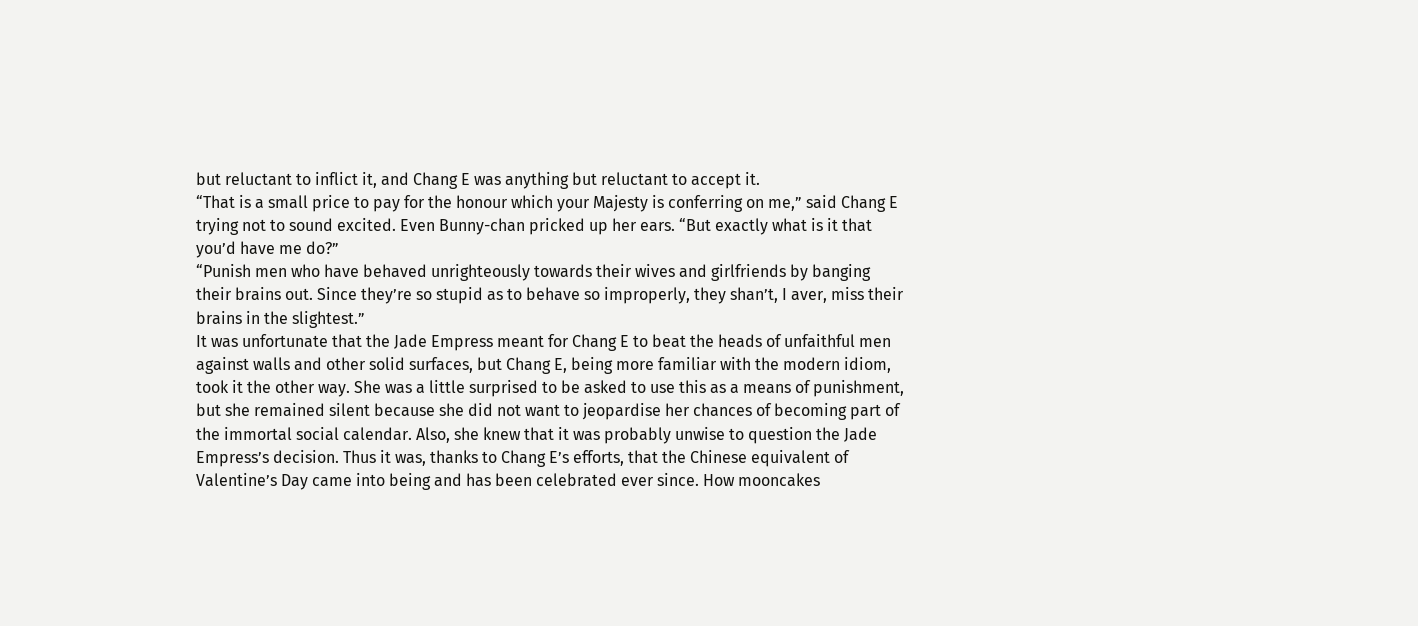but reluctant to inflict it, and Chang E was anything but reluctant to accept it.
“That is a small price to pay for the honour which your Majesty is conferring on me,” said Chang E trying not to sound excited. Even Bunny-chan pricked up her ears. “But exactly what is it that you’d have me do?”
“Punish men who have behaved unrighteously towards their wives and girlfriends by banging their brains out. Since they’re so stupid as to behave so improperly, they shan’t, I aver, miss their brains in the slightest.”
It was unfortunate that the Jade Empress meant for Chang E to beat the heads of unfaithful men against walls and other solid surfaces, but Chang E, being more familiar with the modern idiom, took it the other way. She was a little surprised to be asked to use this as a means of punishment, but she remained silent because she did not want to jeopardise her chances of becoming part of the immortal social calendar. Also, she knew that it was probably unwise to question the Jade Empress’s decision. Thus it was, thanks to Chang E’s efforts, that the Chinese equivalent of Valentine’s Day came into being and has been celebrated ever since. How mooncakes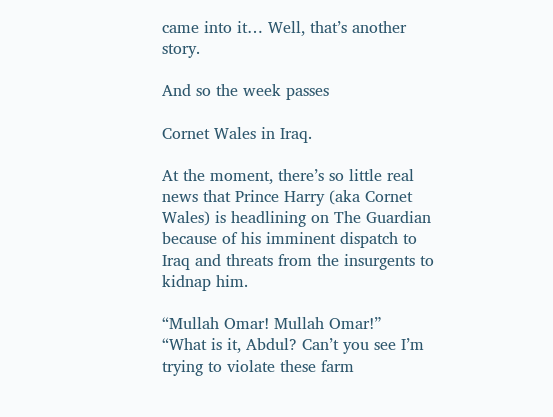came into it… Well, that’s another story.

And so the week passes

Cornet Wales in Iraq.

At the moment, there’s so little real news that Prince Harry (aka Cornet Wales) is headlining on The Guardian because of his imminent dispatch to Iraq and threats from the insurgents to kidnap him.

“Mullah Omar! Mullah Omar!”
“What is it, Abdul? Can’t you see I’m trying to violate these farm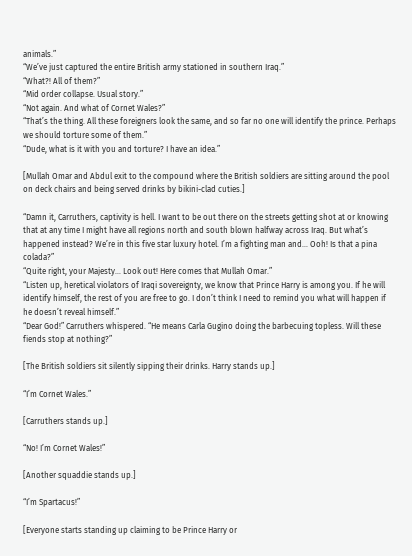animals.”
“We’ve just captured the entire British army stationed in southern Iraq.”
“What?! All of them?”
“Mid order collapse. Usual story.”
“Not again. And what of Cornet Wales?”
“That’s the thing. All these foreigners look the same, and so far no one will identify the prince. Perhaps we should torture some of them.”
“Dude, what is it with you and torture? I have an idea.”

[Mullah Omar and Abdul exit to the compound where the British soldiers are sitting around the pool on deck chairs and being served drinks by bikini-clad cuties.]

“Damn it, Carruthers, captivity is hell. I want to be out there on the streets getting shot at or knowing that at any time I might have all regions north and south blown halfway across Iraq. But what’s happened instead? We’re in this five star luxury hotel. I’m a fighting man and… Ooh! Is that a pina colada?”
“Quite right, your Majesty… Look out! Here comes that Mullah Omar.”
“Listen up, heretical violators of Iraqi sovereignty, we know that Prince Harry is among you. If he will identify himself, the rest of you are free to go. I don’t think I need to remind you what will happen if he doesn’t reveal himself.”
“Dear God!” Carruthers whispered. “He means Carla Gugino doing the barbecuing topless. Will these fiends stop at nothing?”

[The British soldiers sit silently sipping their drinks. Harry stands up.]

“I’m Cornet Wales.”

[Carruthers stands up.]

“No! I’m Cornet Wales!”

[Another squaddie stands up.]

“I’m Spartacus!”

[Everyone starts standing up claiming to be Prince Harry or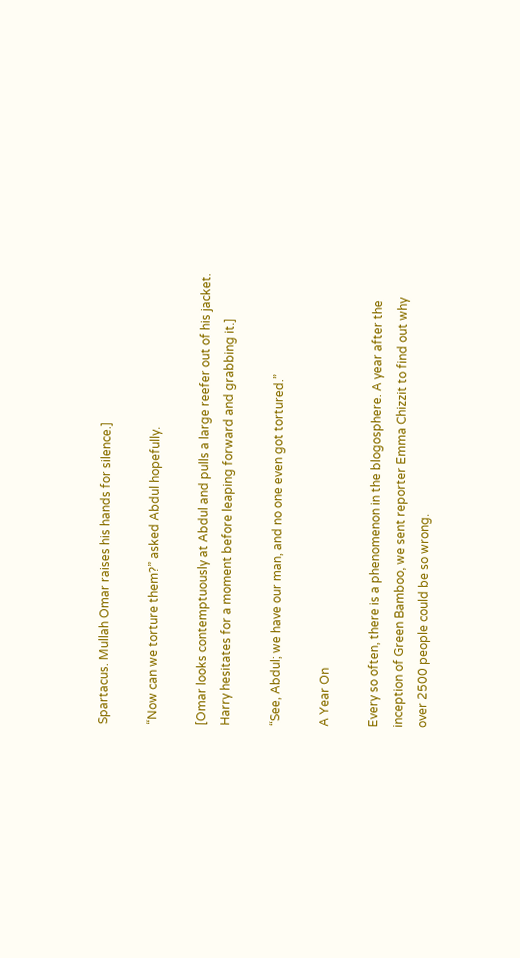Spartacus. Mullah Omar raises his hands for silence.]

“Now can we torture them?” asked Abdul hopefully.

[Omar looks contemptuously at Abdul and pulls a large reefer out of his jacket. Harry hesitates for a moment before leaping forward and grabbing it.]

“See, Abdul; we have our man, and no one even got tortured.”

A Year On

Every so often, there is a phenomenon in the blogosphere. A year after the inception of Green Bamboo, we sent reporter Emma Chizzit to find out why over 2500 people could be so wrong.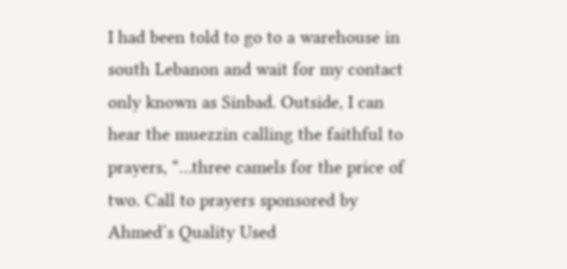I had been told to go to a warehouse in south Lebanon and wait for my contact only known as Sinbad. Outside, I can hear the muezzin calling the faithful to prayers, “…three camels for the price of two. Call to prayers sponsored by Ahmed’s Quality Used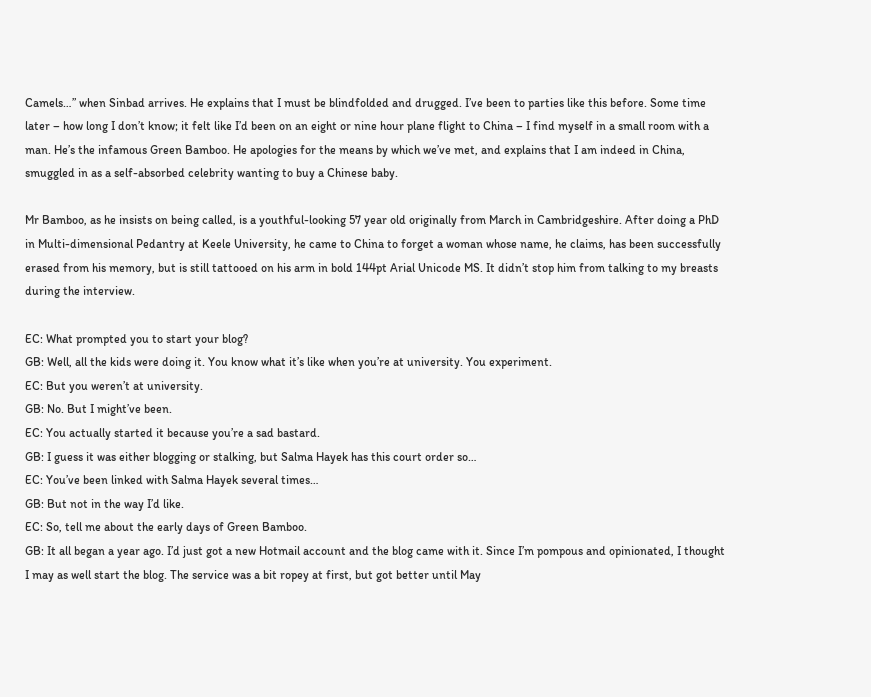Camels…” when Sinbad arrives. He explains that I must be blindfolded and drugged. I’ve been to parties like this before. Some time later – how long I don’t know; it felt like I’d been on an eight or nine hour plane flight to China – I find myself in a small room with a man. He’s the infamous Green Bamboo. He apologies for the means by which we’ve met, and explains that I am indeed in China, smuggled in as a self-absorbed celebrity wanting to buy a Chinese baby.

Mr Bamboo, as he insists on being called, is a youthful-looking 57 year old originally from March in Cambridgeshire. After doing a PhD in Multi-dimensional Pedantry at Keele University, he came to China to forget a woman whose name, he claims, has been successfully erased from his memory, but is still tattooed on his arm in bold 144pt Arial Unicode MS. It didn’t stop him from talking to my breasts during the interview.

EC: What prompted you to start your blog?
GB: Well, all the kids were doing it. You know what it’s like when you’re at university. You experiment.
EC: But you weren’t at university.
GB: No. But I might’ve been.
EC: You actually started it because you’re a sad bastard.
GB: I guess it was either blogging or stalking, but Salma Hayek has this court order so…
EC: You’ve been linked with Salma Hayek several times…
GB: But not in the way I’d like.
EC: So, tell me about the early days of Green Bamboo.
GB: It all began a year ago. I’d just got a new Hotmail account and the blog came with it. Since I’m pompous and opinionated, I thought I may as well start the blog. The service was a bit ropey at first, but got better until May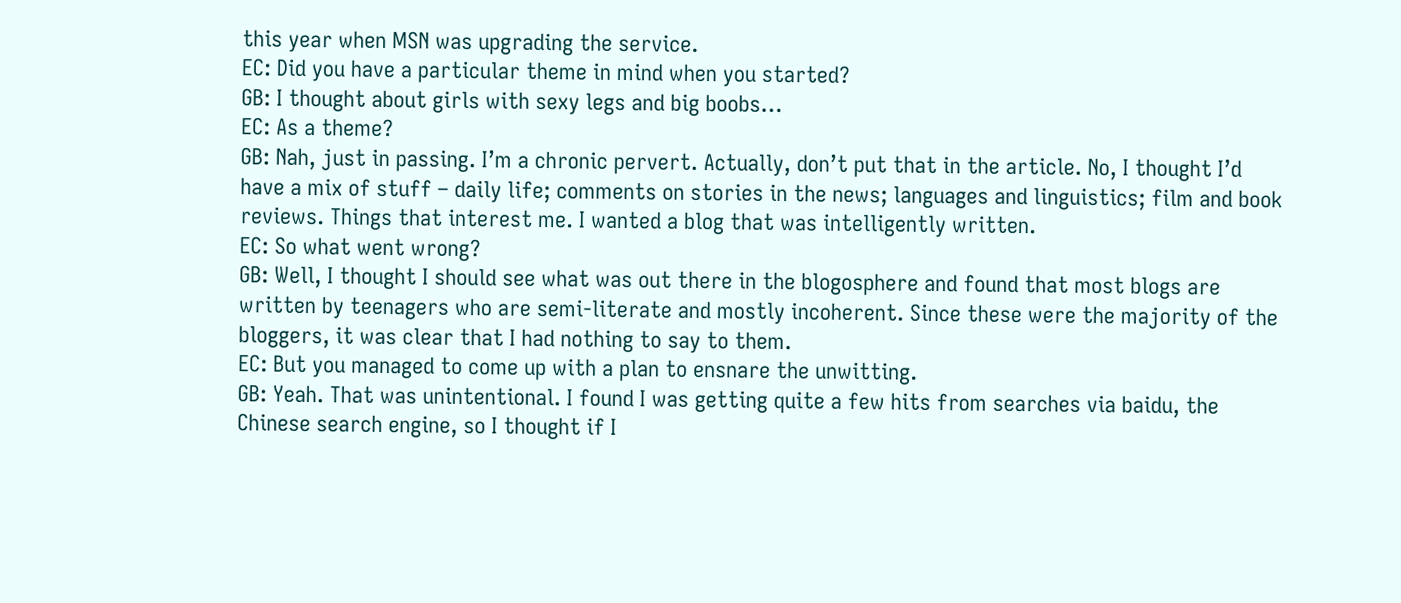this year when MSN was upgrading the service.
EC: Did you have a particular theme in mind when you started?
GB: I thought about girls with sexy legs and big boobs…
EC: As a theme?
GB: Nah, just in passing. I’m a chronic pervert. Actually, don’t put that in the article. No, I thought I’d have a mix of stuff – daily life; comments on stories in the news; languages and linguistics; film and book reviews. Things that interest me. I wanted a blog that was intelligently written.
EC: So what went wrong?
GB: Well, I thought I should see what was out there in the blogosphere and found that most blogs are written by teenagers who are semi-literate and mostly incoherent. Since these were the majority of the bloggers, it was clear that I had nothing to say to them.
EC: But you managed to come up with a plan to ensnare the unwitting.
GB: Yeah. That was unintentional. I found I was getting quite a few hits from searches via baidu, the Chinese search engine, so I thought if I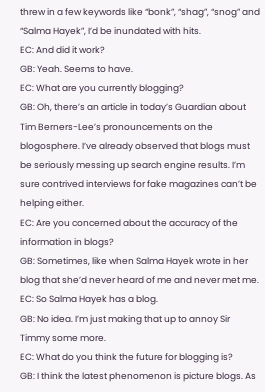threw in a few keywords like “bonk”, “shag”, “snog” and “Salma Hayek”, I’d be inundated with hits.
EC: And did it work?
GB: Yeah. Seems to have.
EC: What are you currently blogging?
GB: Oh, there’s an article in today’s Guardian about Tim Berners-Lee’s pronouncements on the blogosphere. I’ve already observed that blogs must be seriously messing up search engine results. I’m sure contrived interviews for fake magazines can’t be helping either.
EC: Are you concerned about the accuracy of the information in blogs?
GB: Sometimes, like when Salma Hayek wrote in her blog that she’d never heard of me and never met me.
EC: So Salma Hayek has a blog.
GB: No idea. I’m just making that up to annoy Sir Timmy some more.
EC: What do you think the future for blogging is?
GB: I think the latest phenomenon is picture blogs. As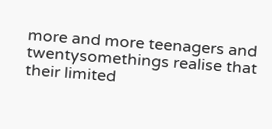more and more teenagers and twentysomethings realise that their limited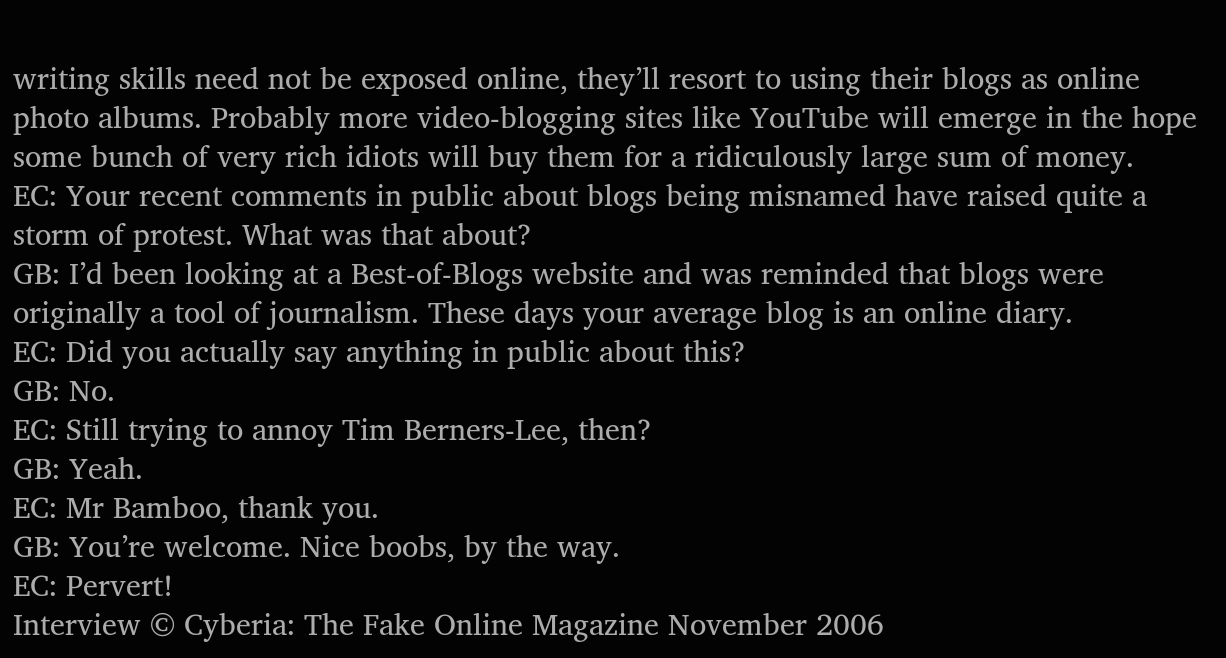writing skills need not be exposed online, they’ll resort to using their blogs as online photo albums. Probably more video-blogging sites like YouTube will emerge in the hope some bunch of very rich idiots will buy them for a ridiculously large sum of money.
EC: Your recent comments in public about blogs being misnamed have raised quite a storm of protest. What was that about?
GB: I’d been looking at a Best-of-Blogs website and was reminded that blogs were originally a tool of journalism. These days your average blog is an online diary.
EC: Did you actually say anything in public about this?
GB: No.
EC: Still trying to annoy Tim Berners-Lee, then?
GB: Yeah.
EC: Mr Bamboo, thank you.
GB: You’re welcome. Nice boobs, by the way.
EC: Pervert!
Interview © Cyberia: The Fake Online Magazine November 2006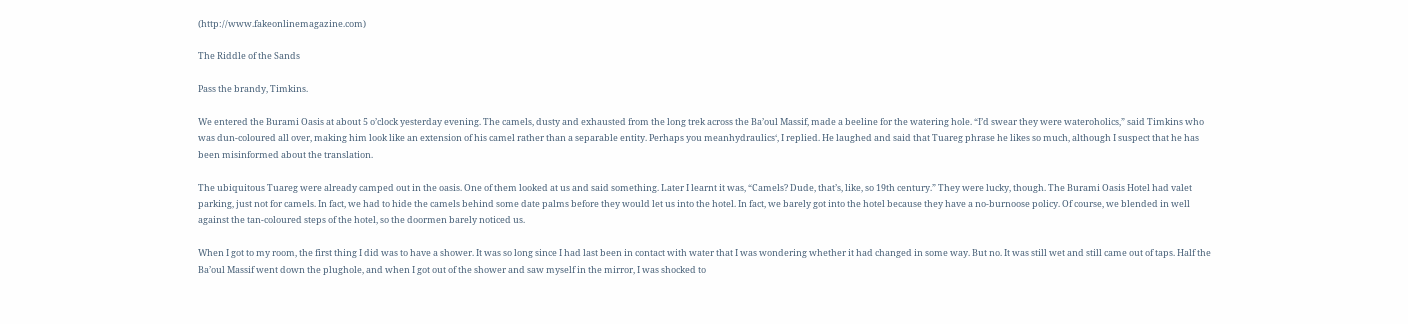(http://www.fakeonlinemagazine.com)

The Riddle of the Sands

Pass the brandy, Timkins.

We entered the Burami Oasis at about 5 o’clock yesterday evening. The camels, dusty and exhausted from the long trek across the Ba’oul Massif, made a beeline for the watering hole. “I’d swear they were wateroholics,” said Timkins who was dun-coloured all over, making him look like an extension of his camel rather than a separable entity. Perhaps you meanhydraulics‘, I replied. He laughed and said that Tuareg phrase he likes so much, although I suspect that he has been misinformed about the translation.

The ubiquitous Tuareg were already camped out in the oasis. One of them looked at us and said something. Later I learnt it was, “Camels? Dude, that’s, like, so 19th century.” They were lucky, though. The Burami Oasis Hotel had valet parking, just not for camels. In fact, we had to hide the camels behind some date palms before they would let us into the hotel. In fact, we barely got into the hotel because they have a no-burnoose policy. Of course, we blended in well against the tan-coloured steps of the hotel, so the doormen barely noticed us.

When I got to my room, the first thing I did was to have a shower. It was so long since I had last been in contact with water that I was wondering whether it had changed in some way. But no. It was still wet and still came out of taps. Half the Ba’oul Massif went down the plughole, and when I got out of the shower and saw myself in the mirror, I was shocked to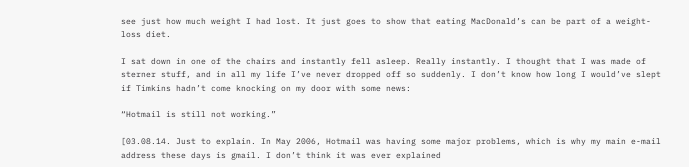see just how much weight I had lost. It just goes to show that eating MacDonald’s can be part of a weight-loss diet.

I sat down in one of the chairs and instantly fell asleep. Really instantly. I thought that I was made of sterner stuff, and in all my life I’ve never dropped off so suddenly. I don’t know how long I would’ve slept if Timkins hadn’t come knocking on my door with some news:

“Hotmail is still not working.”

[03.08.14. Just to explain. In May 2006, Hotmail was having some major problems, which is why my main e-mail address these days is gmail. I don’t think it was ever explained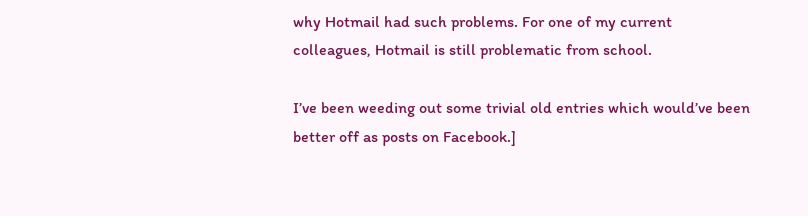why Hotmail had such problems. For one of my current colleagues, Hotmail is still problematic from school.

I’ve been weeding out some trivial old entries which would’ve been better off as posts on Facebook.]